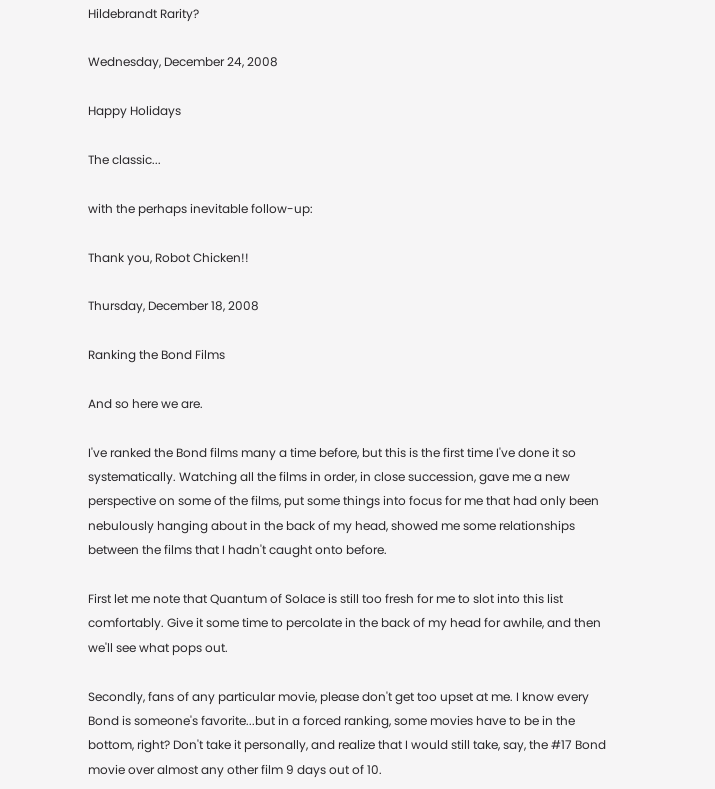Hildebrandt Rarity?

Wednesday, December 24, 2008

Happy Holidays

The classic...

with the perhaps inevitable follow-up:

Thank you, Robot Chicken!!

Thursday, December 18, 2008

Ranking the Bond Films

And so here we are.

I've ranked the Bond films many a time before, but this is the first time I've done it so systematically. Watching all the films in order, in close succession, gave me a new perspective on some of the films, put some things into focus for me that had only been nebulously hanging about in the back of my head, showed me some relationships between the films that I hadn't caught onto before.

First let me note that Quantum of Solace is still too fresh for me to slot into this list comfortably. Give it some time to percolate in the back of my head for awhile, and then we'll see what pops out.

Secondly, fans of any particular movie, please don't get too upset at me. I know every Bond is someone's favorite...but in a forced ranking, some movies have to be in the bottom, right? Don't take it personally, and realize that I would still take, say, the #17 Bond movie over almost any other film 9 days out of 10.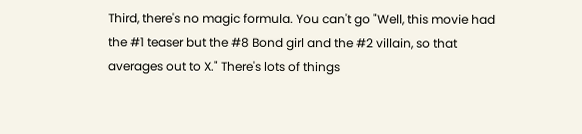Third, there's no magic formula. You can't go "Well, this movie had the #1 teaser but the #8 Bond girl and the #2 villain, so that averages out to X." There's lots of things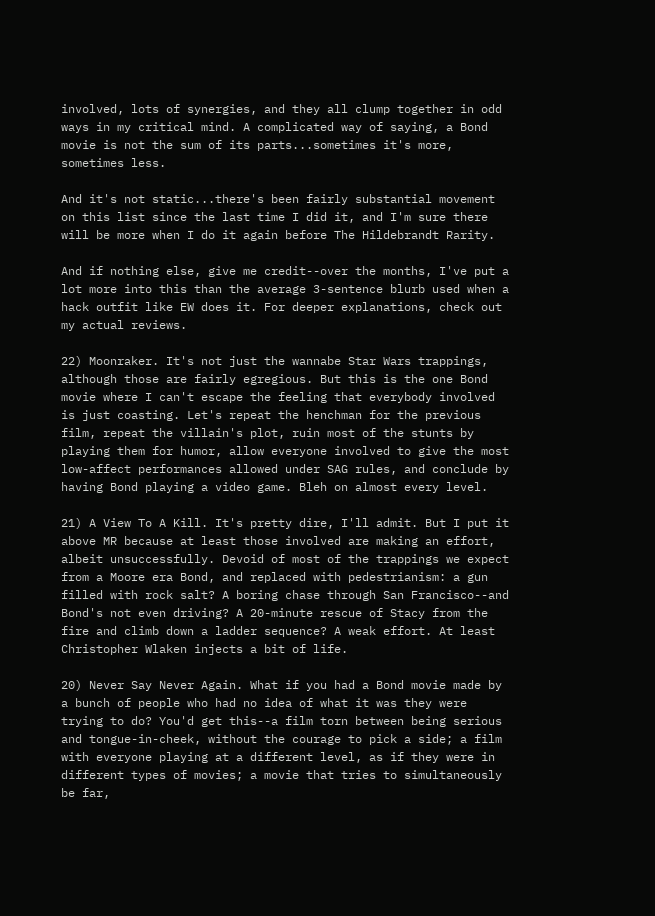involved, lots of synergies, and they all clump together in odd ways in my critical mind. A complicated way of saying, a Bond movie is not the sum of its parts...sometimes it's more, sometimes less.

And it's not static...there's been fairly substantial movement on this list since the last time I did it, and I'm sure there will be more when I do it again before The Hildebrandt Rarity.

And if nothing else, give me credit--over the months, I've put a lot more into this than the average 3-sentence blurb used when a hack outfit like EW does it. For deeper explanations, check out my actual reviews.

22) Moonraker. It's not just the wannabe Star Wars trappings, although those are fairly egregious. But this is the one Bond movie where I can't escape the feeling that everybody involved is just coasting. Let's repeat the henchman for the previous film, repeat the villain's plot, ruin most of the stunts by playing them for humor, allow everyone involved to give the most low-affect performances allowed under SAG rules, and conclude by having Bond playing a video game. Bleh on almost every level.

21) A View To A Kill. It's pretty dire, I'll admit. But I put it above MR because at least those involved are making an effort, albeit unsuccessfully. Devoid of most of the trappings we expect from a Moore era Bond, and replaced with pedestrianism: a gun filled with rock salt? A boring chase through San Francisco--and Bond's not even driving? A 20-minute rescue of Stacy from the fire and climb down a ladder sequence? A weak effort. At least Christopher Wlaken injects a bit of life.

20) Never Say Never Again. What if you had a Bond movie made by a bunch of people who had no idea of what it was they were trying to do? You'd get this--a film torn between being serious and tongue-in-cheek, without the courage to pick a side; a film with everyone playing at a different level, as if they were in different types of movies; a movie that tries to simultaneously be far,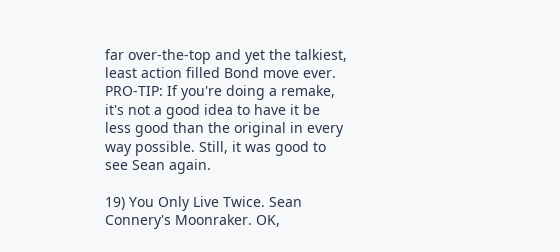far over-the-top and yet the talkiest, least action filled Bond move ever. PRO-TIP: If you're doing a remake, it's not a good idea to have it be less good than the original in every way possible. Still, it was good to see Sean again.

19) You Only Live Twice. Sean Connery's Moonraker. OK,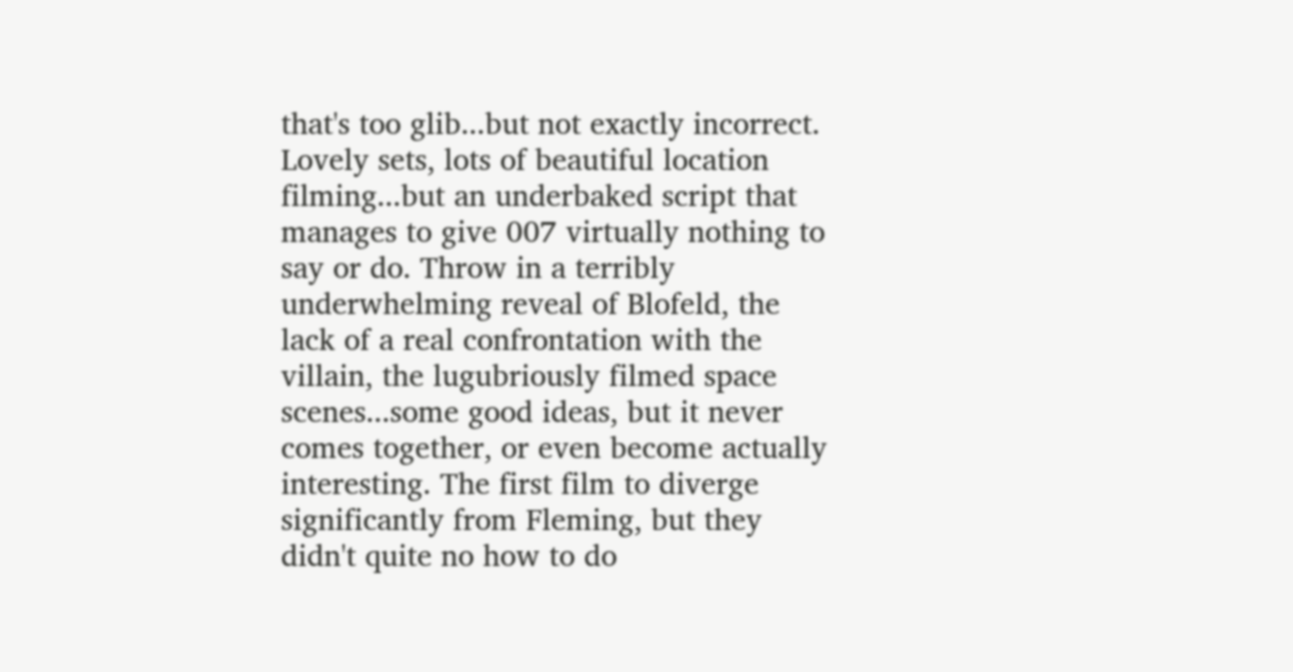that's too glib...but not exactly incorrect. Lovely sets, lots of beautiful location filming...but an underbaked script that manages to give 007 virtually nothing to say or do. Throw in a terribly underwhelming reveal of Blofeld, the lack of a real confrontation with the villain, the lugubriously filmed space scenes...some good ideas, but it never comes together, or even become actually interesting. The first film to diverge significantly from Fleming, but they didn't quite no how to do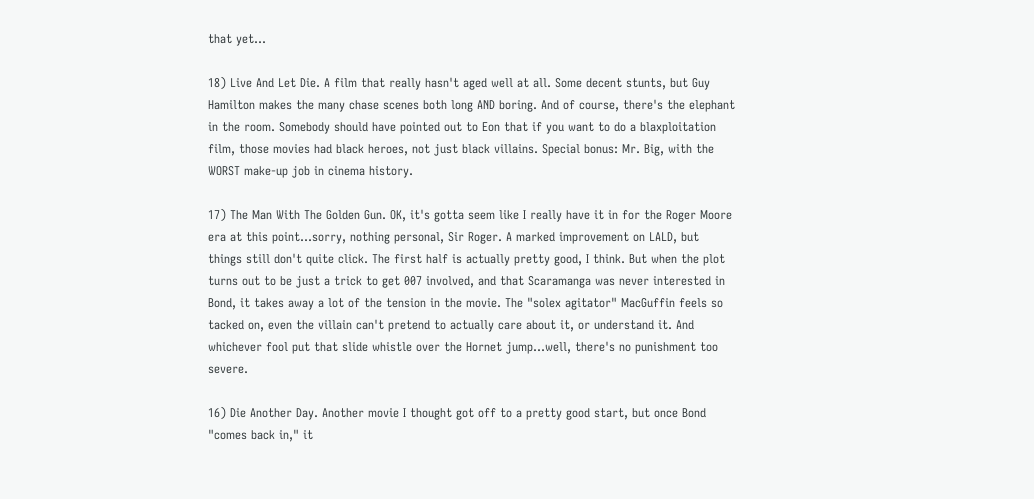that yet...

18) Live And Let Die. A film that really hasn't aged well at all. Some decent stunts, but Guy Hamilton makes the many chase scenes both long AND boring. And of course, there's the elephant in the room. Somebody should have pointed out to Eon that if you want to do a blaxploitation film, those movies had black heroes, not just black villains. Special bonus: Mr. Big, with the WORST make-up job in cinema history.

17) The Man With The Golden Gun. OK, it's gotta seem like I really have it in for the Roger Moore era at this point...sorry, nothing personal, Sir Roger. A marked improvement on LALD, but things still don't quite click. The first half is actually pretty good, I think. But when the plot turns out to be just a trick to get 007 involved, and that Scaramanga was never interested in Bond, it takes away a lot of the tension in the movie. The "solex agitator" MacGuffin feels so tacked on, even the villain can't pretend to actually care about it, or understand it. And whichever fool put that slide whistle over the Hornet jump...well, there's no punishment too severe.

16) Die Another Day. Another movie I thought got off to a pretty good start, but once Bond "comes back in," it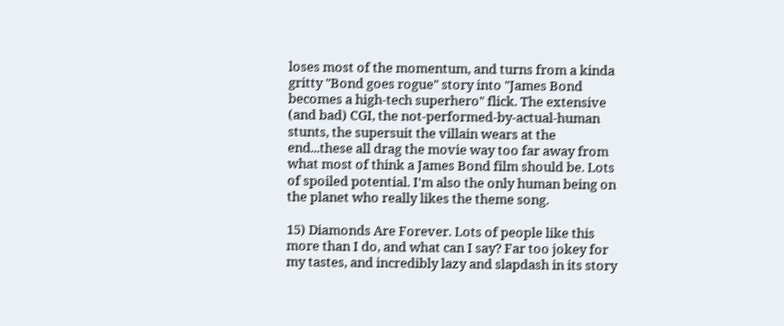loses most of the momentum, and turns from a kinda gritty "Bond goes rogue" story into "James Bond becomes a high-tech superhero" flick. The extensive (and bad) CGI, the not-performed-by-actual-human stunts, the supersuit the villain wears at the end...these all drag the movie way too far away from what most of think a James Bond film should be. Lots of spoiled potential. I'm also the only human being on the planet who really likes the theme song.

15) Diamonds Are Forever. Lots of people like this more than I do, and what can I say? Far too jokey for my tastes, and incredibly lazy and slapdash in its story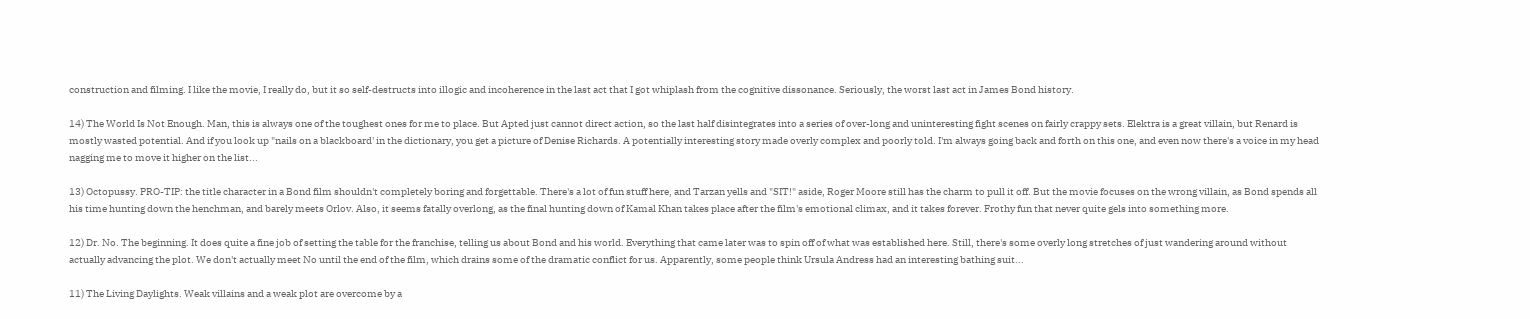construction and filming. I like the movie, I really do, but it so self-destructs into illogic and incoherence in the last act that I got whiplash from the cognitive dissonance. Seriously, the worst last act in James Bond history.

14) The World Is Not Enough. Man, this is always one of the toughest ones for me to place. But Apted just cannot direct action, so the last half disintegrates into a series of over-long and uninteresting fight scenes on fairly crappy sets. Elektra is a great villain, but Renard is mostly wasted potential. And if you look up "nails on a blackboard' in the dictionary, you get a picture of Denise Richards. A potentially interesting story made overly complex and poorly told. I'm always going back and forth on this one, and even now there's a voice in my head nagging me to move it higher on the list...

13) Octopussy. PRO-TIP: the title character in a Bond film shouldn't completely boring and forgettable. There's a lot of fun stuff here, and Tarzan yells and "SIT!" aside, Roger Moore still has the charm to pull it off. But the movie focuses on the wrong villain, as Bond spends all his time hunting down the henchman, and barely meets Orlov. Also, it seems fatally overlong, as the final hunting down of Kamal Khan takes place after the film's emotional climax, and it takes forever. Frothy fun that never quite gels into something more.

12) Dr. No. The beginning. It does quite a fine job of setting the table for the franchise, telling us about Bond and his world. Everything that came later was to spin off of what was established here. Still, there's some overly long stretches of just wandering around without actually advancing the plot. We don't actually meet No until the end of the film, which drains some of the dramatic conflict for us. Apparently, some people think Ursula Andress had an interesting bathing suit...

11) The Living Daylights. Weak villains and a weak plot are overcome by a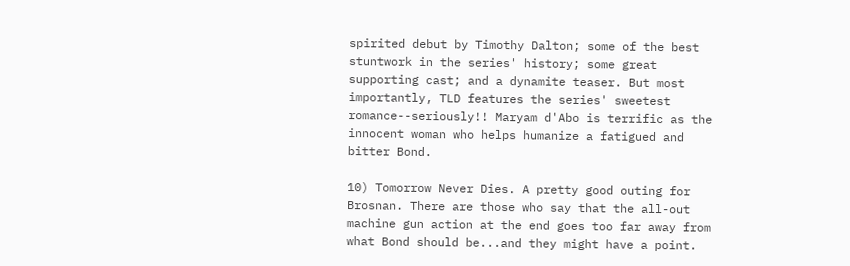spirited debut by Timothy Dalton; some of the best stuntwork in the series' history; some great supporting cast; and a dynamite teaser. But most importantly, TLD features the series' sweetest romance--seriously!! Maryam d'Abo is terrific as the innocent woman who helps humanize a fatigued and bitter Bond.

10) Tomorrow Never Dies. A pretty good outing for Brosnan. There are those who say that the all-out machine gun action at the end goes too far away from what Bond should be...and they might have a point.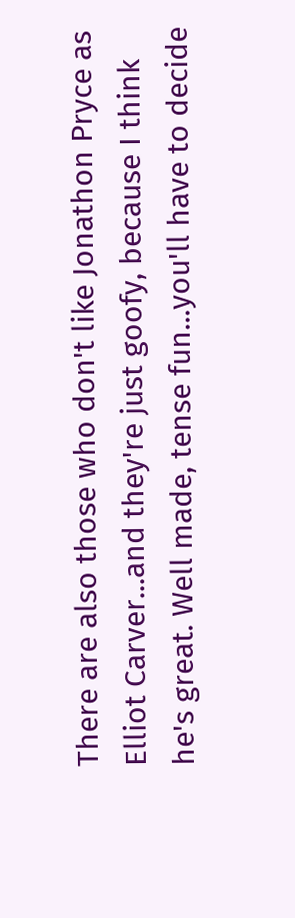There are also those who don't like Jonathon Pryce as Elliot Carver...and they're just goofy, because I think he's great. Well made, tense fun...you'll have to decide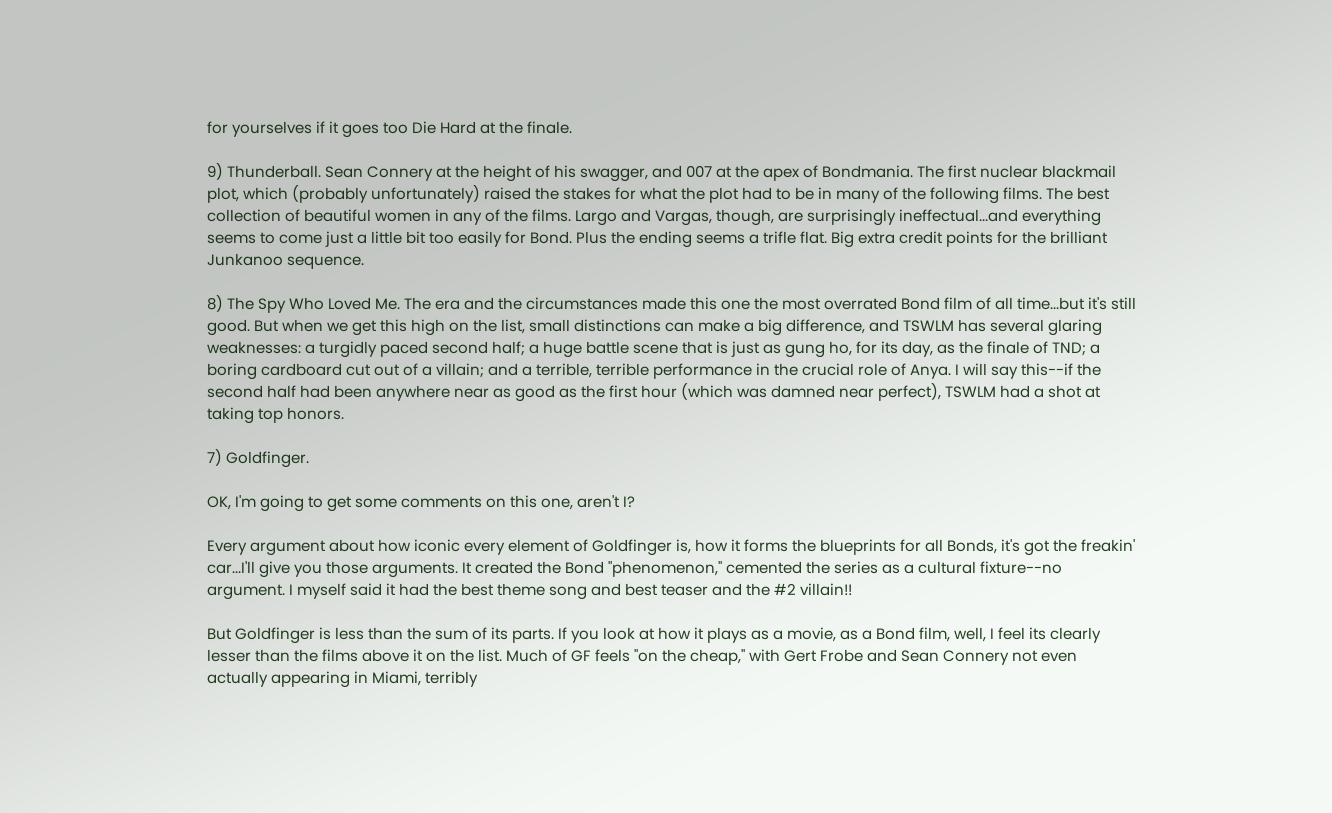for yourselves if it goes too Die Hard at the finale.

9) Thunderball. Sean Connery at the height of his swagger, and 007 at the apex of Bondmania. The first nuclear blackmail plot, which (probably unfortunately) raised the stakes for what the plot had to be in many of the following films. The best collection of beautiful women in any of the films. Largo and Vargas, though, are surprisingly ineffectual...and everything seems to come just a little bit too easily for Bond. Plus the ending seems a trifle flat. Big extra credit points for the brilliant Junkanoo sequence.

8) The Spy Who Loved Me. The era and the circumstances made this one the most overrated Bond film of all time...but it's still good. But when we get this high on the list, small distinctions can make a big difference, and TSWLM has several glaring weaknesses: a turgidly paced second half; a huge battle scene that is just as gung ho, for its day, as the finale of TND; a boring cardboard cut out of a villain; and a terrible, terrible performance in the crucial role of Anya. I will say this--if the second half had been anywhere near as good as the first hour (which was damned near perfect), TSWLM had a shot at taking top honors.

7) Goldfinger.

OK, I'm going to get some comments on this one, aren't I?

Every argument about how iconic every element of Goldfinger is, how it forms the blueprints for all Bonds, it's got the freakin' car...I'll give you those arguments. It created the Bond "phenomenon," cemented the series as a cultural fixture--no argument. I myself said it had the best theme song and best teaser and the #2 villain!!

But Goldfinger is less than the sum of its parts. If you look at how it plays as a movie, as a Bond film, well, I feel its clearly lesser than the films above it on the list. Much of GF feels "on the cheap," with Gert Frobe and Sean Connery not even actually appearing in Miami, terribly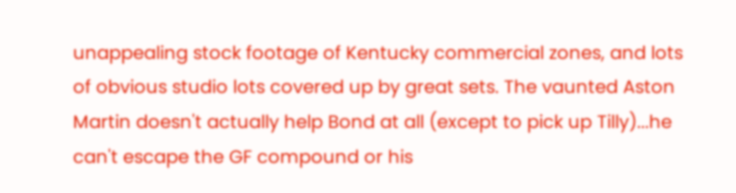unappealing stock footage of Kentucky commercial zones, and lots of obvious studio lots covered up by great sets. The vaunted Aston Martin doesn't actually help Bond at all (except to pick up Tilly)...he can't escape the GF compound or his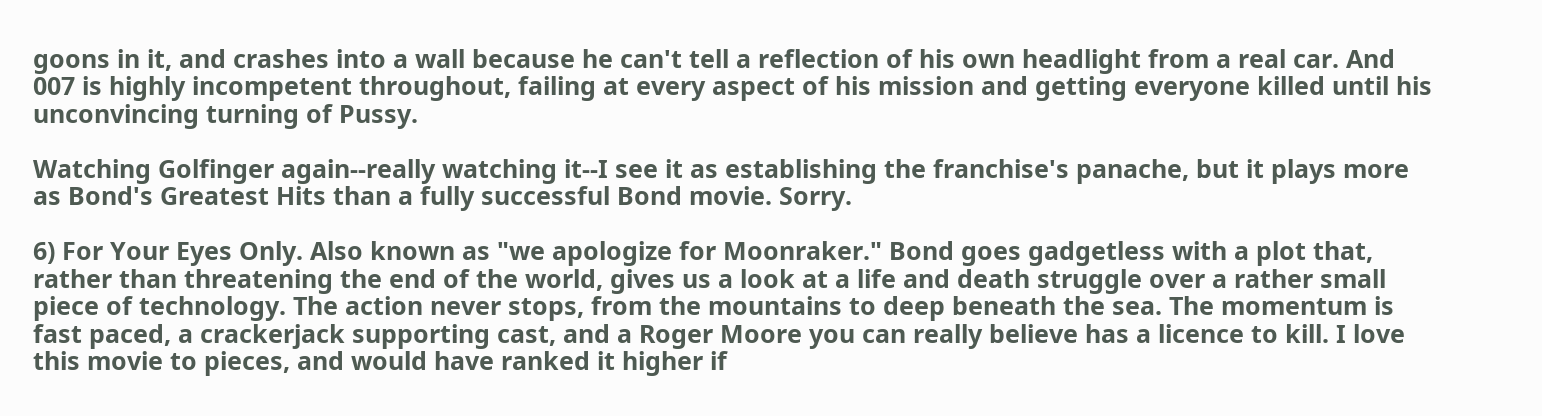goons in it, and crashes into a wall because he can't tell a reflection of his own headlight from a real car. And 007 is highly incompetent throughout, failing at every aspect of his mission and getting everyone killed until his unconvincing turning of Pussy.

Watching Golfinger again--really watching it--I see it as establishing the franchise's panache, but it plays more as Bond's Greatest Hits than a fully successful Bond movie. Sorry.

6) For Your Eyes Only. Also known as "we apologize for Moonraker." Bond goes gadgetless with a plot that, rather than threatening the end of the world, gives us a look at a life and death struggle over a rather small piece of technology. The action never stops, from the mountains to deep beneath the sea. The momentum is fast paced, a crackerjack supporting cast, and a Roger Moore you can really believe has a licence to kill. I love this movie to pieces, and would have ranked it higher if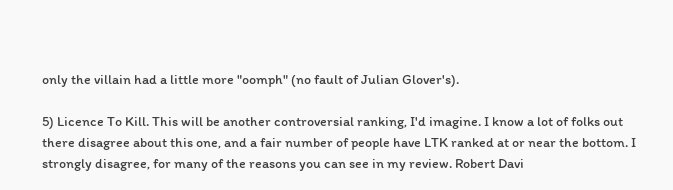only the villain had a little more "oomph" (no fault of Julian Glover's).

5) Licence To Kill. This will be another controversial ranking, I'd imagine. I know a lot of folks out there disagree about this one, and a fair number of people have LTK ranked at or near the bottom. I strongly disagree, for many of the reasons you can see in my review. Robert Davi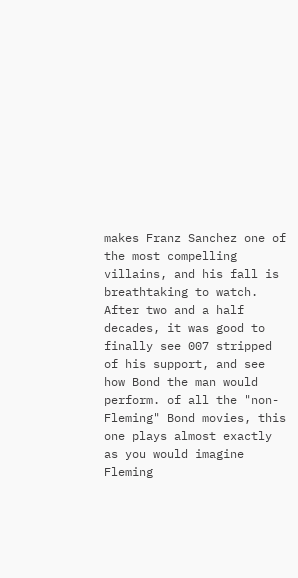makes Franz Sanchez one of the most compelling villains, and his fall is breathtaking to watch. After two and a half decades, it was good to finally see 007 stripped of his support, and see how Bond the man would perform. of all the "non-Fleming" Bond movies, this one plays almost exactly as you would imagine Fleming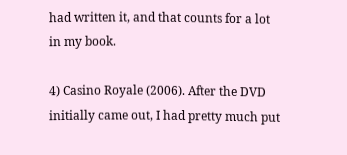had written it, and that counts for a lot in my book.

4) Casino Royale (2006). After the DVD initially came out, I had pretty much put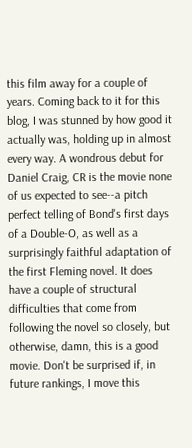this film away for a couple of years. Coming back to it for this blog, I was stunned by how good it actually was, holding up in almost every way. A wondrous debut for Daniel Craig, CR is the movie none of us expected to see--a pitch perfect telling of Bond's first days of a Double-O, as well as a surprisingly faithful adaptation of the first Fleming novel. It does have a couple of structural difficulties that come from following the novel so closely, but otherwise, damn, this is a good movie. Don't be surprised if, in future rankings, I move this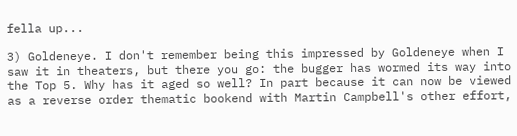fella up...

3) Goldeneye. I don't remember being this impressed by Goldeneye when I saw it in theaters, but there you go: the bugger has wormed its way into the Top 5. Why has it aged so well? In part because it can now be viewed as a reverse order thematic bookend with Martin Campbell's other effort,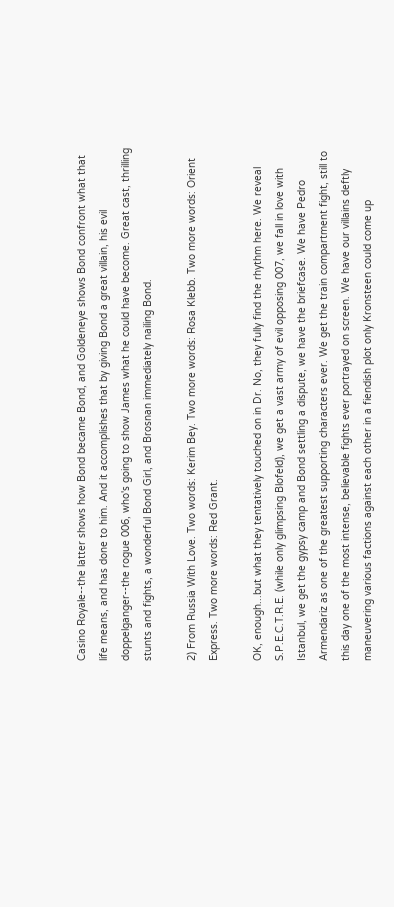Casino Royale--the latter shows how Bond became Bond, and Goldeneye shows Bond confront what that life means, and has done to him. And it accomplishes that by giving Bond a great villain, his evil doppelganger--the rogue 006, who's going to show James what he could have become. Great cast, thrilling stunts and fights, a wonderful Bond Girl, and Brosnan immediately nailing Bond.

2) From Russia With Love. Two words: Kerim Bey. Two more words: Rosa Klebb. Two more words: Orient Express. Two more words: Red Grant.

OK, enough...but what they tentatively touched on in Dr. No, they fully find the rhythm here. We reveal S.P.E.C.T.R.E. (while only glimpsing Blofeld), we get a vast army of evil opposing 007, we fall in love with Istanbul, we get the gypsy camp and Bond settling a dispute, we have the briefcase. We have Pedro Armendariz as one of the greatest supporting characters ever. We get the train compartment fight, still to this day one of the most intense, believable fights ever portrayed on screen. We have our villains deftly maneuvering various factions against each other in a fiendish plot only Kronsteen could come up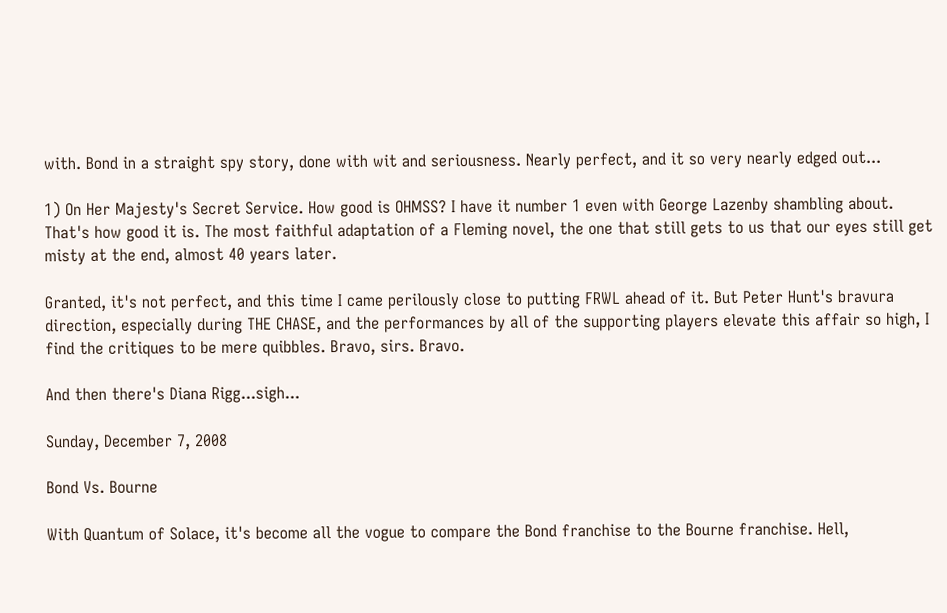with. Bond in a straight spy story, done with wit and seriousness. Nearly perfect, and it so very nearly edged out...

1) On Her Majesty's Secret Service. How good is OHMSS? I have it number 1 even with George Lazenby shambling about. That's how good it is. The most faithful adaptation of a Fleming novel, the one that still gets to us that our eyes still get misty at the end, almost 40 years later.

Granted, it's not perfect, and this time I came perilously close to putting FRWL ahead of it. But Peter Hunt's bravura direction, especially during THE CHASE, and the performances by all of the supporting players elevate this affair so high, I find the critiques to be mere quibbles. Bravo, sirs. Bravo.

And then there's Diana Rigg...sigh...

Sunday, December 7, 2008

Bond Vs. Bourne

With Quantum of Solace, it's become all the vogue to compare the Bond franchise to the Bourne franchise. Hell,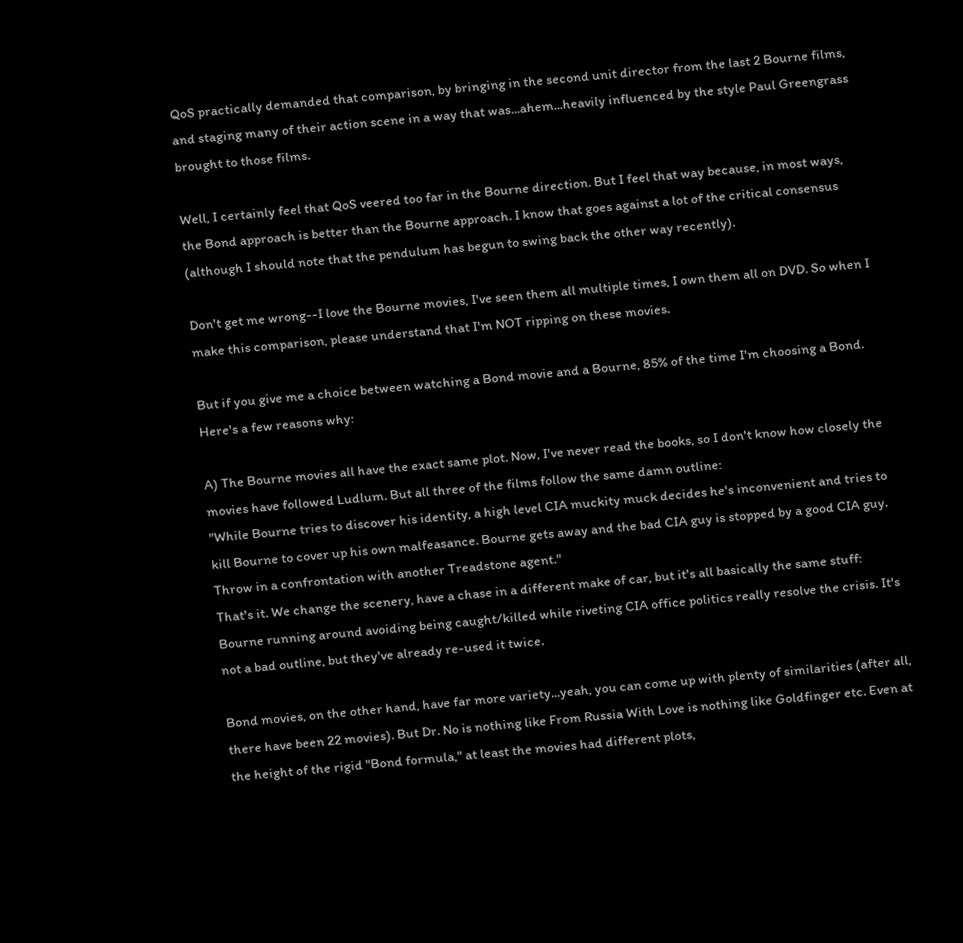QoS practically demanded that comparison, by bringing in the second unit director from the last 2 Bourne films, and staging many of their action scene in a way that was...ahem...heavily influenced by the style Paul Greengrass brought to those films.

Well, I certainly feel that QoS veered too far in the Bourne direction. But I feel that way because, in most ways, the Bond approach is better than the Bourne approach. I know that goes against a lot of the critical consensus (although I should note that the pendulum has begun to swing back the other way recently).

Don't get me wrong--I love the Bourne movies, I've seen them all multiple times, I own them all on DVD. So when I make this comparison, please understand that I'm NOT ripping on these movies.

But if you give me a choice between watching a Bond movie and a Bourne, 85% of the time I'm choosing a Bond. Here's a few reasons why:

A) The Bourne movies all have the exact same plot. Now, I've never read the books, so I don't know how closely the movies have followed Ludlum. But all three of the films follow the same damn outline:
"While Bourne tries to discover his identity, a high level CIA muckity muck decides he's inconvenient and tries to kill Bourne to cover up his own malfeasance. Bourne gets away and the bad CIA guy is stopped by a good CIA guy. Throw in a confrontation with another Treadstone agent."
That's it. We change the scenery, have a chase in a different make of car, but it's all basically the same stuff: Bourne running around avoiding being caught/killed while riveting CIA office politics really resolve the crisis. It's not a bad outline, but they've already re-used it twice.

Bond movies, on the other hand, have far more variety...yeah, you can come up with plenty of similarities (after all, there have been 22 movies). But Dr. No is nothing like From Russia With Love is nothing like Goldfinger etc. Even at the height of the rigid "Bond formula," at least the movies had different plots,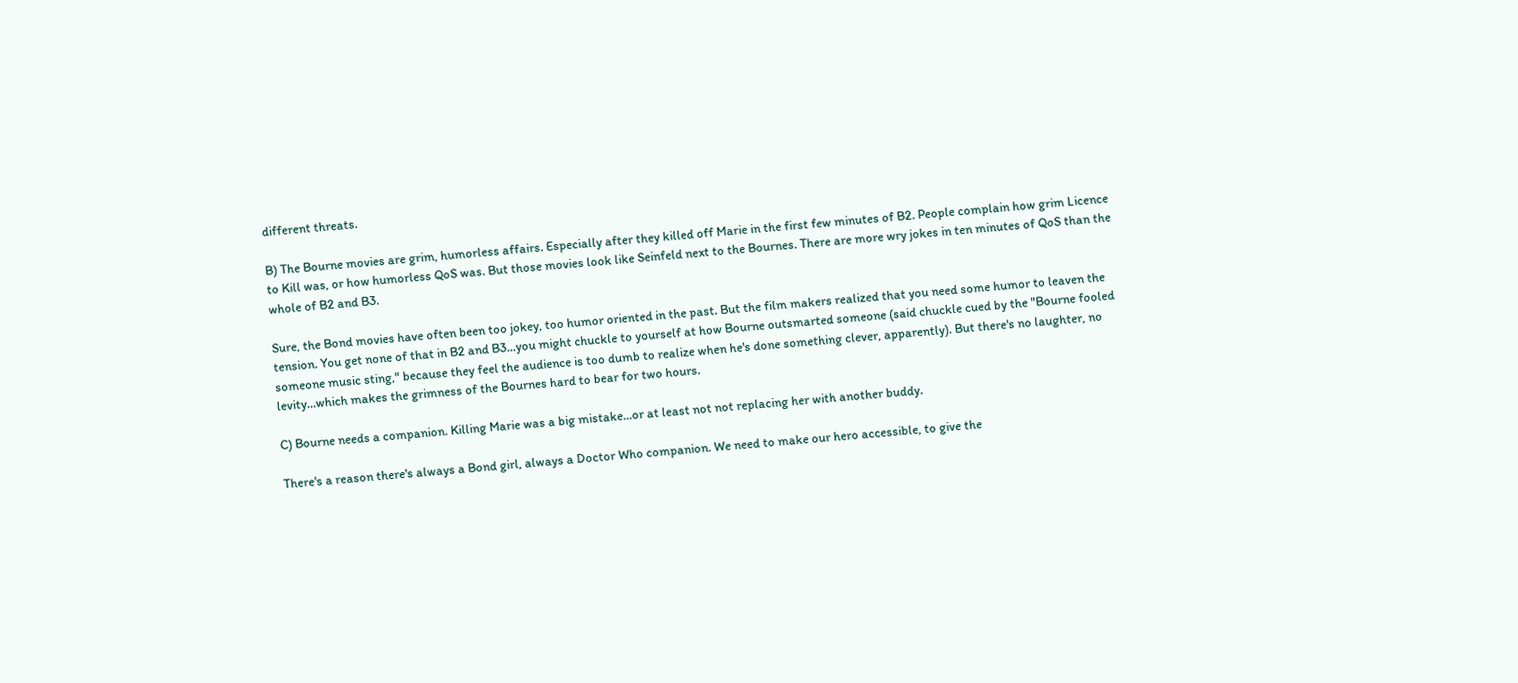different threats.

B) The Bourne movies are grim, humorless affairs. Especially after they killed off Marie in the first few minutes of B2. People complain how grim Licence to Kill was, or how humorless QoS was. But those movies look like Seinfeld next to the Bournes. There are more wry jokes in ten minutes of QoS than the whole of B2 and B3.

Sure, the Bond movies have often been too jokey, too humor oriented in the past. But the film makers realized that you need some humor to leaven the tension. You get none of that in B2 and B3...you might chuckle to yourself at how Bourne outsmarted someone (said chuckle cued by the "Bourne fooled someone music sting," because they feel the audience is too dumb to realize when he's done something clever, apparently). But there's no laughter, no levity...which makes the grimness of the Bournes hard to bear for two hours.

C) Bourne needs a companion. Killing Marie was a big mistake...or at least not not replacing her with another buddy.

There's a reason there's always a Bond girl, always a Doctor Who companion. We need to make our hero accessible, to give the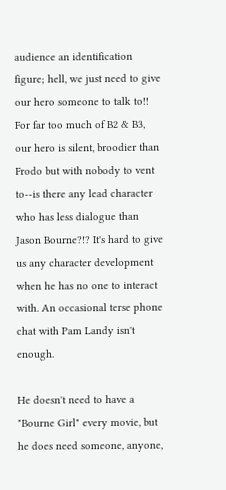audience an identification figure; hell, we just need to give our hero someone to talk to!! For far too much of B2 & B3, our hero is silent, broodier than Frodo but with nobody to vent to--is there any lead character who has less dialogue than Jason Bourne?!? It's hard to give us any character development when he has no one to interact with. An occasional terse phone chat with Pam Landy isn't enough.

He doesn't need to have a "Bourne Girl" every movie, but he does need someone, anyone,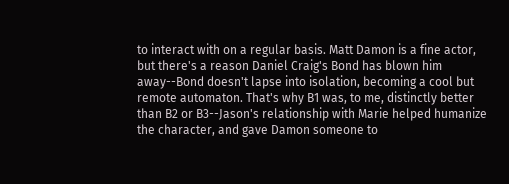to interact with on a regular basis. Matt Damon is a fine actor, but there's a reason Daniel Craig's Bond has blown him away--Bond doesn't lapse into isolation, becoming a cool but remote automaton. That's why B1 was, to me, distinctly better than B2 or B3--Jason's relationship with Marie helped humanize the character, and gave Damon someone to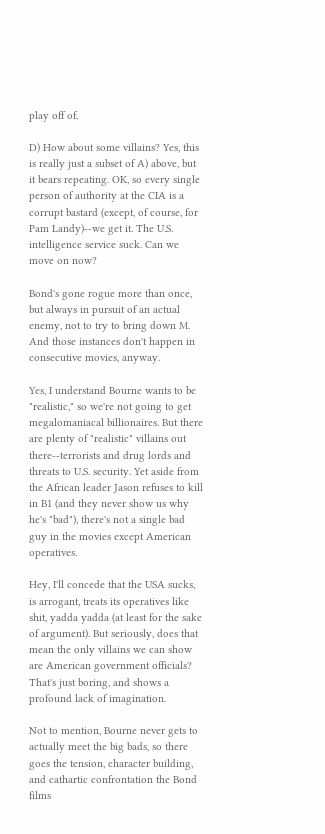play off of.

D) How about some villains? Yes, this is really just a subset of A) above, but it bears repeating. OK, so every single person of authority at the CIA is a corrupt bastard (except, of course, for Pam Landy)--we get it. The U.S. intelligence service suck. Can we move on now?

Bond's gone rogue more than once, but always in pursuit of an actual enemy, not to try to bring down M. And those instances don't happen in consecutive movies, anyway.

Yes, I understand Bourne wants to be "realistic," so we're not going to get megalomaniacal billionaires. But there are plenty of "realistic" villains out there--terrorists and drug lords and threats to U.S. security. Yet aside from the African leader Jason refuses to kill in B1 (and they never show us why he's "bad"), there's not a single bad guy in the movies except American operatives.

Hey, I'll concede that the USA sucks, is arrogant, treats its operatives like shit, yadda yadda (at least for the sake of argument). But seriously, does that mean the only villains we can show are American government officials? That's just boring, and shows a profound lack of imagination.

Not to mention, Bourne never gets to actually meet the big bads, so there goes the tension, character building, and cathartic confrontation the Bond films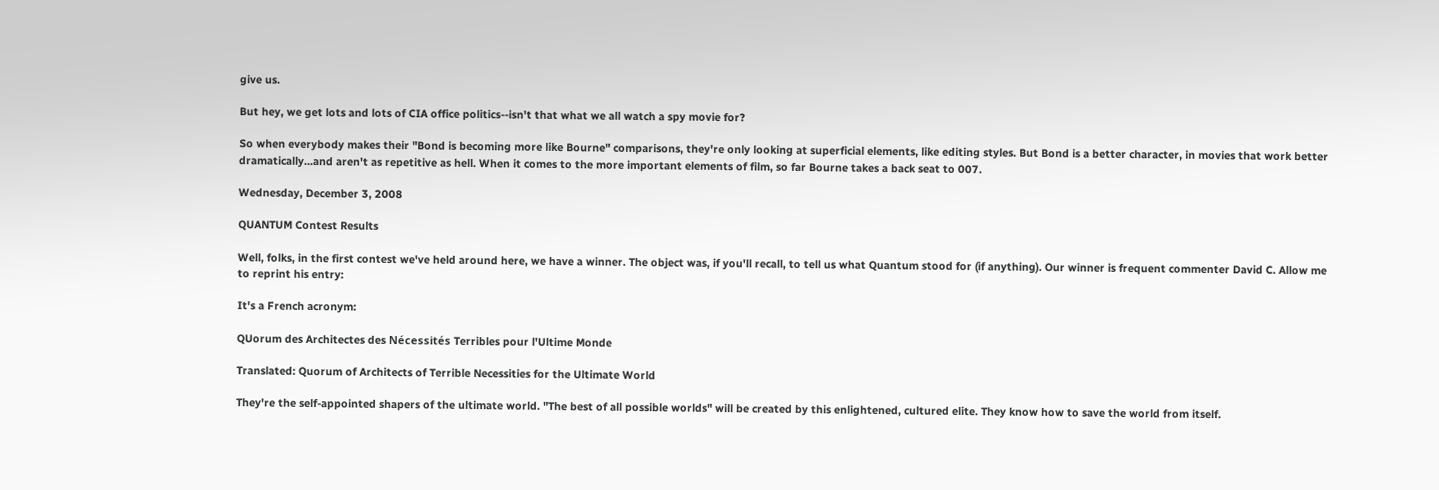give us.

But hey, we get lots and lots of CIA office politics--isn't that what we all watch a spy movie for?

So when everybody makes their "Bond is becoming more like Bourne" comparisons, they're only looking at superficial elements, like editing styles. But Bond is a better character, in movies that work better dramatically...and aren't as repetitive as hell. When it comes to the more important elements of film, so far Bourne takes a back seat to 007.

Wednesday, December 3, 2008

QUANTUM Contest Results

Well, folks, in the first contest we've held around here, we have a winner. The object was, if you'll recall, to tell us what Quantum stood for (if anything). Our winner is frequent commenter David C. Allow me to reprint his entry:

It's a French acronym:

QUorum des Architectes des Nécessités Terribles pour l'Ultime Monde

Translated: Quorum of Architects of Terrible Necessities for the Ultimate World

They're the self-appointed shapers of the ultimate world. "The best of all possible worlds" will be created by this enlightened, cultured elite. They know how to save the world from itself.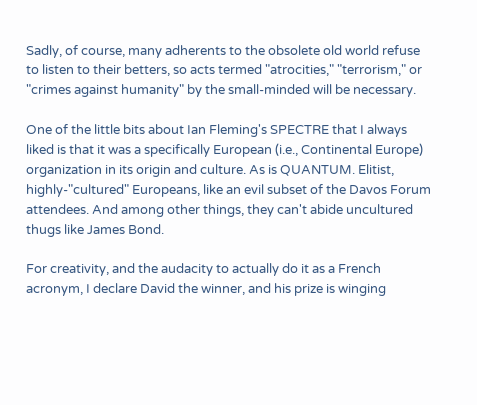Sadly, of course, many adherents to the obsolete old world refuse to listen to their betters, so acts termed "atrocities," "terrorism," or "crimes against humanity" by the small-minded will be necessary.

One of the little bits about Ian Fleming's SPECTRE that I always liked is that it was a specifically European (i.e., Continental Europe) organization in its origin and culture. As is QUANTUM. Elitist, highly-"cultured" Europeans, like an evil subset of the Davos Forum attendees. And among other things, they can't abide uncultured thugs like James Bond.

For creativity, and the audacity to actually do it as a French acronym, I declare David the winner, and his prize is winging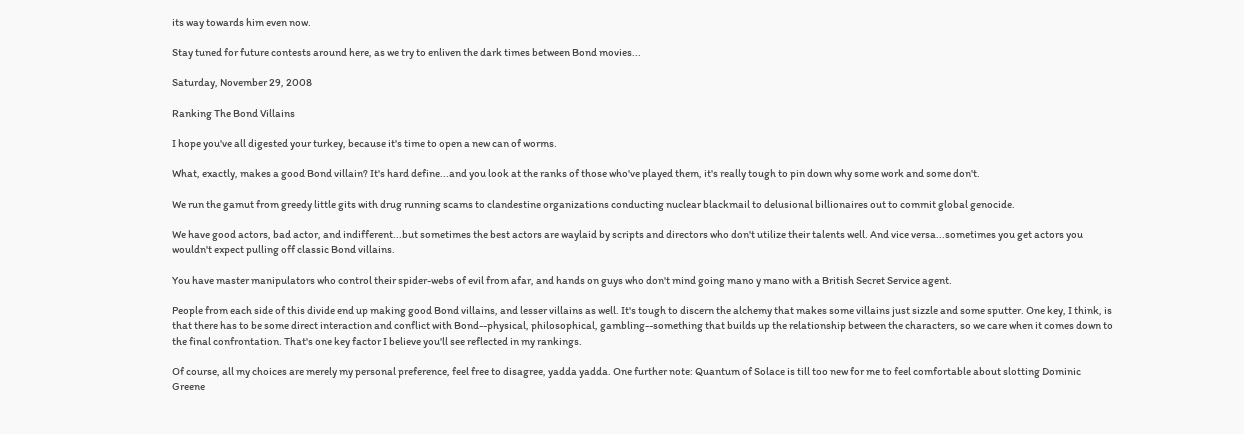its way towards him even now.

Stay tuned for future contests around here, as we try to enliven the dark times between Bond movies...

Saturday, November 29, 2008

Ranking The Bond Villains

I hope you've all digested your turkey, because it's time to open a new can of worms.

What, exactly, makes a good Bond villain? It's hard define...and you look at the ranks of those who've played them, it's really tough to pin down why some work and some don't.

We run the gamut from greedy little gits with drug running scams to clandestine organizations conducting nuclear blackmail to delusional billionaires out to commit global genocide.

We have good actors, bad actor, and indifferent...but sometimes the best actors are waylaid by scripts and directors who don't utilize their talents well. And vice versa...sometimes you get actors you wouldn't expect pulling off classic Bond villains.

You have master manipulators who control their spider-webs of evil from afar, and hands on guys who don't mind going mano y mano with a British Secret Service agent.

People from each side of this divide end up making good Bond villains, and lesser villains as well. It's tough to discern the alchemy that makes some villains just sizzle and some sputter. One key, I think, is that there has to be some direct interaction and conflict with Bond--physical, philosophical, gambling--something that builds up the relationship between the characters, so we care when it comes down to the final confrontation. That's one key factor I believe you'll see reflected in my rankings.

Of course, all my choices are merely my personal preference, feel free to disagree, yadda yadda. One further note: Quantum of Solace is till too new for me to feel comfortable about slotting Dominic Greene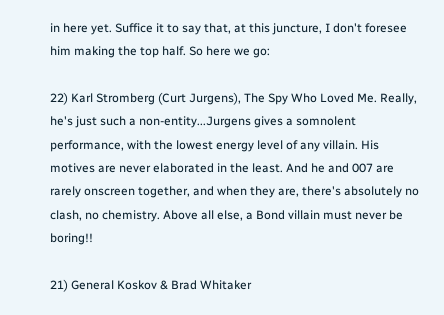in here yet. Suffice it to say that, at this juncture, I don't foresee him making the top half. So here we go:

22) Karl Stromberg (Curt Jurgens), The Spy Who Loved Me. Really, he's just such a non-entity...Jurgens gives a somnolent performance, with the lowest energy level of any villain. His motives are never elaborated in the least. And he and 007 are rarely onscreen together, and when they are, there's absolutely no clash, no chemistry. Above all else, a Bond villain must never be boring!!

21) General Koskov & Brad Whitaker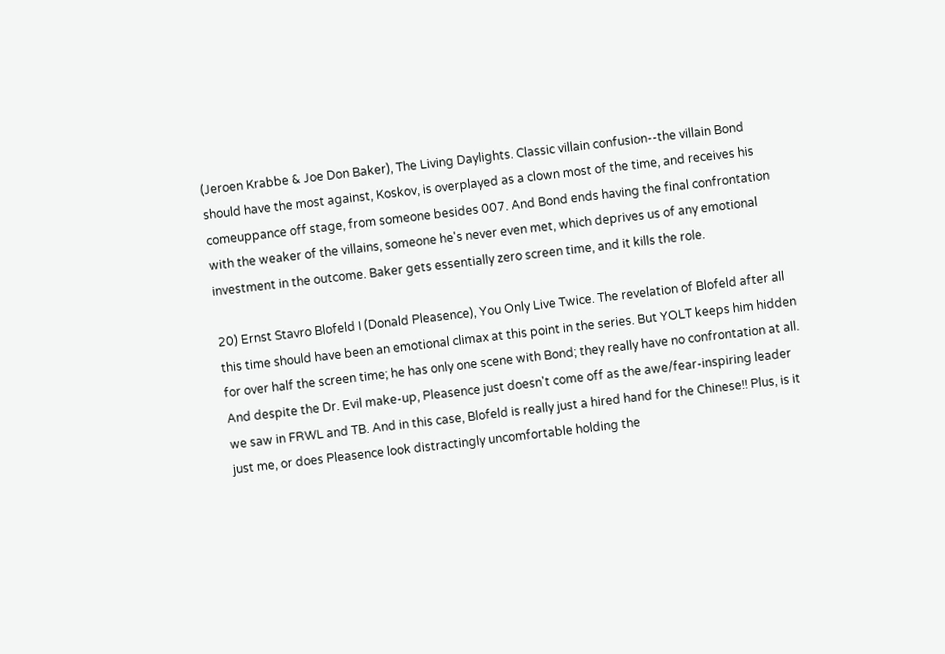(Jeroen Krabbe & Joe Don Baker), The Living Daylights. Classic villain confusion--the villain Bond should have the most against, Koskov, is overplayed as a clown most of the time, and receives his comeuppance off stage, from someone besides 007. And Bond ends having the final confrontation with the weaker of the villains, someone he's never even met, which deprives us of any emotional investment in the outcome. Baker gets essentially zero screen time, and it kills the role.

20) Ernst Stavro Blofeld I (Donald Pleasence), You Only Live Twice. The revelation of Blofeld after all this time should have been an emotional climax at this point in the series. But YOLT keeps him hidden for over half the screen time; he has only one scene with Bond; they really have no confrontation at all. And despite the Dr. Evil make-up, Pleasence just doesn't come off as the awe/fear-inspiring leader we saw in FRWL and TB. And in this case, Blofeld is really just a hired hand for the Chinese!! Plus, is it just me, or does Pleasence look distractingly uncomfortable holding the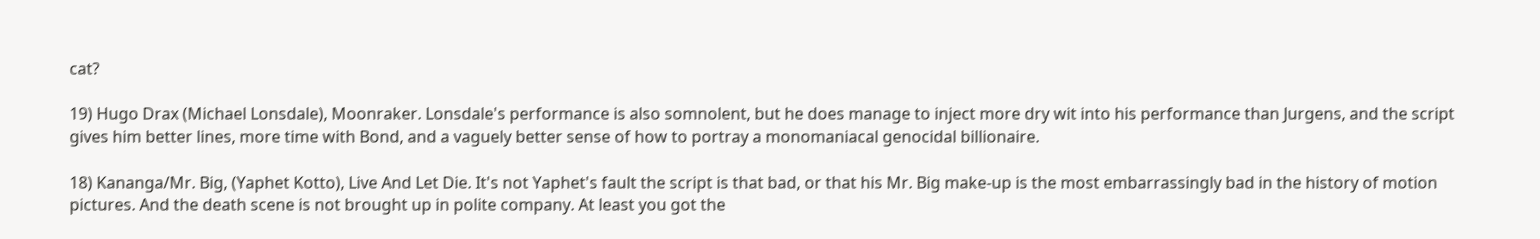cat?

19) Hugo Drax (Michael Lonsdale), Moonraker. Lonsdale's performance is also somnolent, but he does manage to inject more dry wit into his performance than Jurgens, and the script gives him better lines, more time with Bond, and a vaguely better sense of how to portray a monomaniacal genocidal billionaire.

18) Kananga/Mr. Big, (Yaphet Kotto), Live And Let Die. It's not Yaphet's fault the script is that bad, or that his Mr. Big make-up is the most embarrassingly bad in the history of motion pictures. And the death scene is not brought up in polite company. At least you got the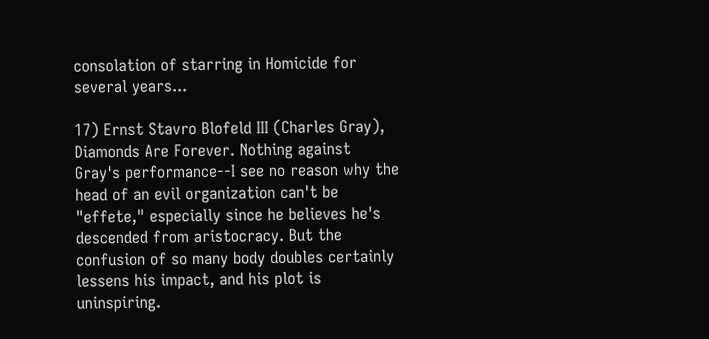consolation of starring in Homicide for several years...

17) Ernst Stavro Blofeld III (Charles Gray), Diamonds Are Forever. Nothing against Gray's performance--I see no reason why the head of an evil organization can't be "effete," especially since he believes he's descended from aristocracy. But the confusion of so many body doubles certainly lessens his impact, and his plot is uninspiring.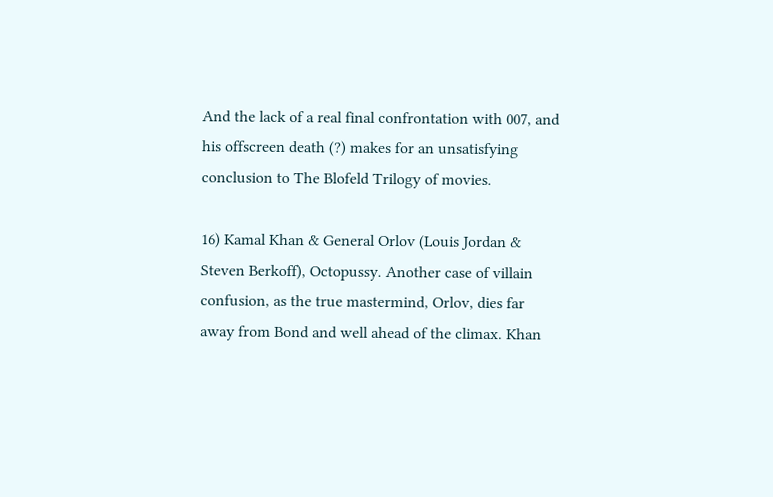And the lack of a real final confrontation with 007, and his offscreen death (?) makes for an unsatisfying conclusion to The Blofeld Trilogy of movies.

16) Kamal Khan & General Orlov (Louis Jordan & Steven Berkoff), Octopussy. Another case of villain confusion, as the true mastermind, Orlov, dies far away from Bond and well ahead of the climax. Khan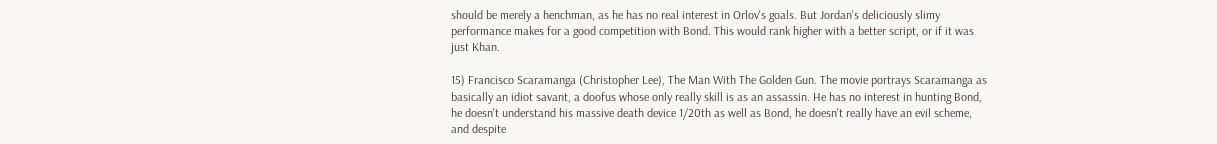should be merely a henchman, as he has no real interest in Orlov's goals. But Jordan's deliciously slimy performance makes for a good competition with Bond. This would rank higher with a better script, or if it was just Khan.

15) Francisco Scaramanga (Christopher Lee), The Man With The Golden Gun. The movie portrays Scaramanga as basically an idiot savant, a doofus whose only really skill is as an assassin. He has no interest in hunting Bond, he doesn't understand his massive death device 1/20th as well as Bond, he doesn't really have an evil scheme, and despite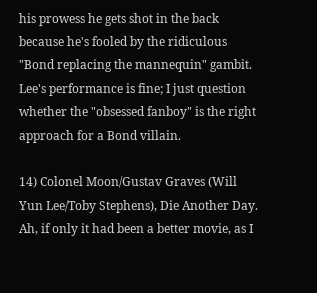his prowess he gets shot in the back because he's fooled by the ridiculous "Bond replacing the mannequin" gambit. Lee's performance is fine; I just question whether the "obsessed fanboy" is the right approach for a Bond villain.

14) Colonel Moon/Gustav Graves (Will Yun Lee/Toby Stephens), Die Another Day. Ah, if only it had been a better movie, as I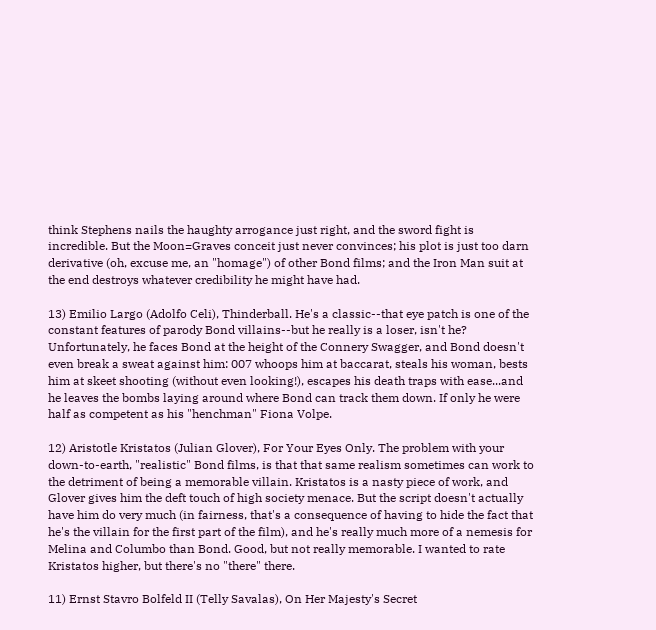think Stephens nails the haughty arrogance just right, and the sword fight is incredible. But the Moon=Graves conceit just never convinces; his plot is just too darn derivative (oh, excuse me, an "homage") of other Bond films; and the Iron Man suit at the end destroys whatever credibility he might have had.

13) Emilio Largo (Adolfo Celi), Thinderball. He's a classic--that eye patch is one of the constant features of parody Bond villains--but he really is a loser, isn't he? Unfortunately, he faces Bond at the height of the Connery Swagger, and Bond doesn't even break a sweat against him: 007 whoops him at baccarat, steals his woman, bests him at skeet shooting (without even looking!), escapes his death traps with ease...and he leaves the bombs laying around where Bond can track them down. If only he were half as competent as his "henchman" Fiona Volpe.

12) Aristotle Kristatos (Julian Glover), For Your Eyes Only. The problem with your down-to-earth, "realistic" Bond films, is that that same realism sometimes can work to the detriment of being a memorable villain. Kristatos is a nasty piece of work, and Glover gives him the deft touch of high society menace. But the script doesn't actually have him do very much (in fairness, that's a consequence of having to hide the fact that he's the villain for the first part of the film), and he's really much more of a nemesis for Melina and Columbo than Bond. Good, but not really memorable. I wanted to rate Kristatos higher, but there's no "there" there.

11) Ernst Stavro Bolfeld II (Telly Savalas), On Her Majesty's Secret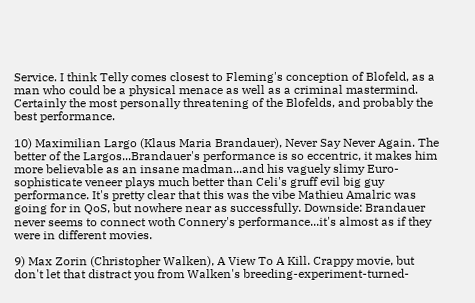Service. I think Telly comes closest to Fleming's conception of Blofeld, as a man who could be a physical menace as well as a criminal mastermind. Certainly the most personally threatening of the Blofelds, and probably the best performance.

10) Maximilian Largo (Klaus Maria Brandauer), Never Say Never Again. The better of the Largos...Brandauer's performance is so eccentric, it makes him more believable as an insane madman...and his vaguely slimy Euro-sophisticate veneer plays much better than Celi's gruff evil big guy performance. It's pretty clear that this was the vibe Mathieu Amalric was going for in QoS, but nowhere near as successfully. Downside: Brandauer never seems to connect woth Connery's performance...it's almost as if they were in different movies.

9) Max Zorin (Christopher Walken), A View To A Kill. Crappy movie, but don't let that distract you from Walken's breeding-experiment-turned-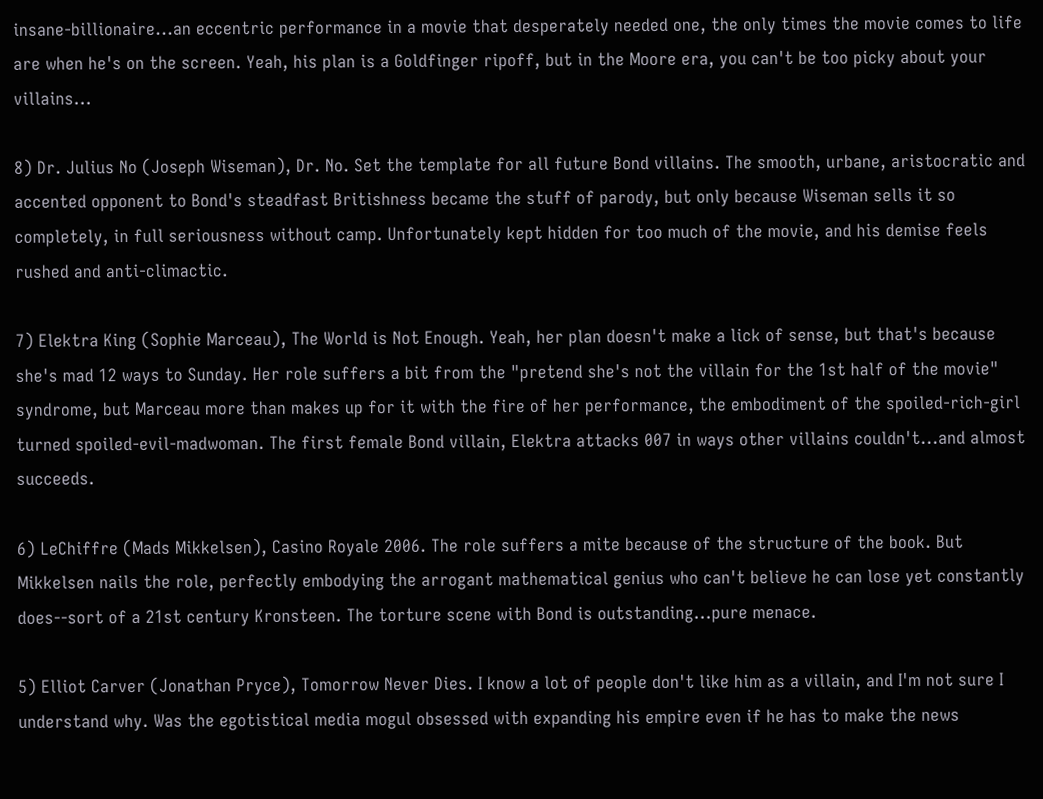insane-billionaire...an eccentric performance in a movie that desperately needed one, the only times the movie comes to life are when he's on the screen. Yeah, his plan is a Goldfinger ripoff, but in the Moore era, you can't be too picky about your villains...

8) Dr. Julius No (Joseph Wiseman), Dr. No. Set the template for all future Bond villains. The smooth, urbane, aristocratic and accented opponent to Bond's steadfast Britishness became the stuff of parody, but only because Wiseman sells it so completely, in full seriousness without camp. Unfortunately kept hidden for too much of the movie, and his demise feels rushed and anti-climactic.

7) Elektra King (Sophie Marceau), The World is Not Enough. Yeah, her plan doesn't make a lick of sense, but that's because she's mad 12 ways to Sunday. Her role suffers a bit from the "pretend she's not the villain for the 1st half of the movie" syndrome, but Marceau more than makes up for it with the fire of her performance, the embodiment of the spoiled-rich-girl turned spoiled-evil-madwoman. The first female Bond villain, Elektra attacks 007 in ways other villains couldn't...and almost succeeds.

6) LeChiffre (Mads Mikkelsen), Casino Royale 2006. The role suffers a mite because of the structure of the book. But Mikkelsen nails the role, perfectly embodying the arrogant mathematical genius who can't believe he can lose yet constantly does--sort of a 21st century Kronsteen. The torture scene with Bond is outstanding...pure menace.

5) Elliot Carver (Jonathan Pryce), Tomorrow Never Dies. I know a lot of people don't like him as a villain, and I'm not sure I understand why. Was the egotistical media mogul obsessed with expanding his empire even if he has to make the news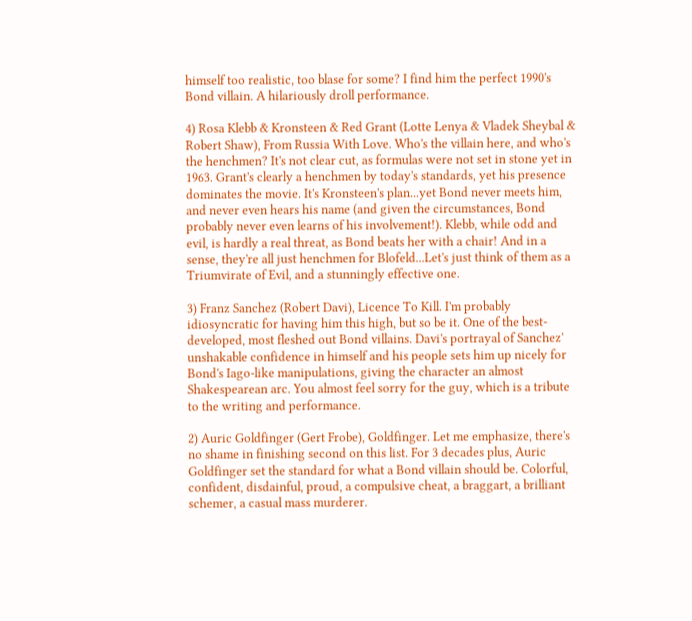himself too realistic, too blase for some? I find him the perfect 1990's Bond villain. A hilariously droll performance.

4) Rosa Klebb & Kronsteen & Red Grant (Lotte Lenya & Vladek Sheybal & Robert Shaw), From Russia With Love. Who's the villain here, and who's the henchmen? It's not clear cut, as formulas were not set in stone yet in 1963. Grant's clearly a henchmen by today's standards, yet his presence dominates the movie. It's Kronsteen's plan...yet Bond never meets him, and never even hears his name (and given the circumstances, Bond probably never even learns of his involvement!). Klebb, while odd and evil, is hardly a real threat, as Bond beats her with a chair! And in a sense, they're all just henchmen for Blofeld...Let's just think of them as a Triumvirate of Evil, and a stunningly effective one.

3) Franz Sanchez (Robert Davi), Licence To Kill. I'm probably idiosyncratic for having him this high, but so be it. One of the best-developed, most fleshed out Bond villains. Davi's portrayal of Sanchez' unshakable confidence in himself and his people sets him up nicely for Bond's Iago-like manipulations, giving the character an almost Shakespearean arc. You almost feel sorry for the guy, which is a tribute to the writing and performance.

2) Auric Goldfinger (Gert Frobe), Goldfinger. Let me emphasize, there's no shame in finishing second on this list. For 3 decades plus, Auric Goldfinger set the standard for what a Bond villain should be. Colorful, confident, disdainful, proud, a compulsive cheat, a braggart, a brilliant schemer, a casual mass murderer.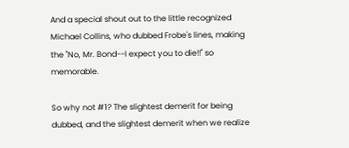And a special shout out to the little recognized Michael Collins, who dubbed Frobe's lines, making the "No, Mr. Bond--I expect you to die!!" so memorable.

So why not #1? The slightest demerit for being dubbed, and the slightest demerit when we realize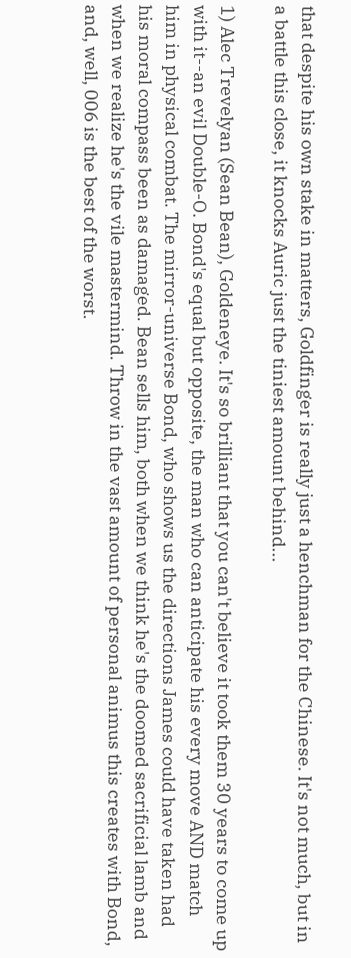that despite his own stake in matters, Goldfinger is really just a henchman for the Chinese. It's not much, but in a battle this close, it knocks Auric just the tiniest amount behind...

1) Alec Trevelyan (Sean Bean), Goldeneye. It's so brilliant that you can't believe it took them 30 years to come up with it--an evil Double-O. Bond's equal but opposite, the man who can anticipate his every move AND match him in physical combat. The mirror-universe Bond, who shows us the directions James could have taken had his moral compass been as damaged. Bean sells him, both when we think he's the doomed sacrificial lamb and when we realize he's the vile mastermind. Throw in the vast amount of personal animus this creates with Bond, and, well, 006 is the best of the worst.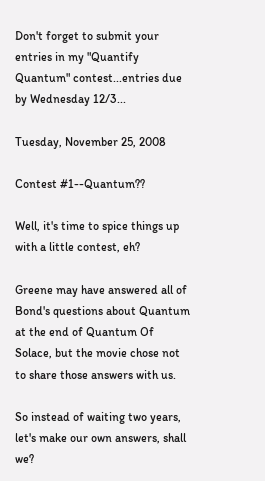Don't forget to submit your entries in my "Quantify Quantum" contest...entries due by Wednesday 12/3...

Tuesday, November 25, 2008

Contest #1--Quantum??

Well, it's time to spice things up with a little contest, eh?

Greene may have answered all of Bond's questions about Quantum at the end of Quantum Of Solace, but the movie chose not to share those answers with us.

So instead of waiting two years, let's make our own answers, shall we?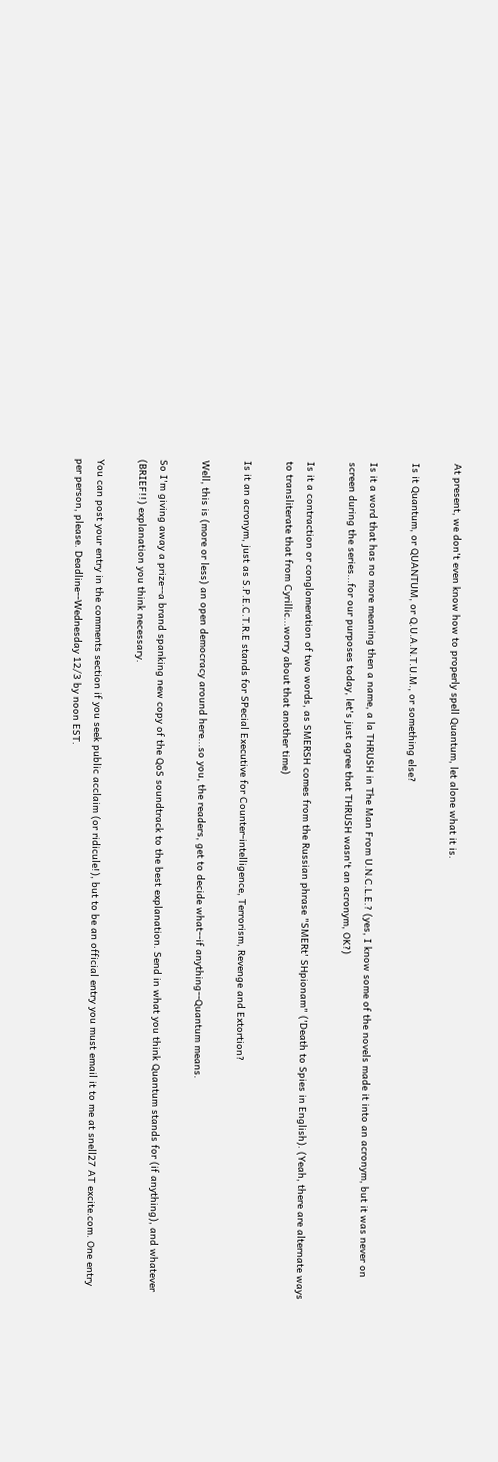At present, we don't even know how to properly spell Quantum, let alone what it is.

Is it Quantum, or QUANTUM, or Q.U.A.N.T.U.M., or something else?

Is it a word that has no more meaning then a name, a la THRUSH in The Man From U.N.C.L.E.? (yes, I know some of the novels made it into an acronym, but it was never on screen during the series...for our purposes today, let's just agree that THRUSH wasn't an acronym, OK?)

Is it a contraction or conglomeration of two words, as SMERSH comes from the Russian phrase "SMERt' SHpionam" ('Death to Spies in English). (Yeah, there are alternate ways to transliterate that from Cyrillic...worry about that another time)

Is it an acronym, just as S.P.E.C.T.R.E stands for SPecial Executive for Counter-intelligence, Terrorism, Revenge and Extortion?

Well, this is (more or less) an open democracy around here...so you, the readers, get to decide what--if anything--Quantum means.

So I'm giving away a prize--a brand spanking new copy of the QoS soundtrack to the best explanation. Send in what you think Quantum stands for (if anything), and whatever (BRIEF!!) explanation you think necessary.

You can post your entry in the comments section if you seek public acclaim (or ridicule!), but to be an official entry you must email it to me at snell27 AT excite.com. One entry per person, please. Deadline--Wednesday 12/3 by noon EST.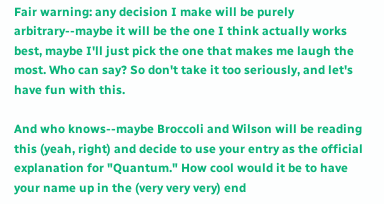Fair warning: any decision I make will be purely arbitrary--maybe it will be the one I think actually works best, maybe I'll just pick the one that makes me laugh the most. Who can say? So don't take it too seriously, and let's have fun with this.

And who knows--maybe Broccoli and Wilson will be reading this (yeah, right) and decide to use your entry as the official explanation for "Quantum." How cool would it be to have your name up in the (very very very) end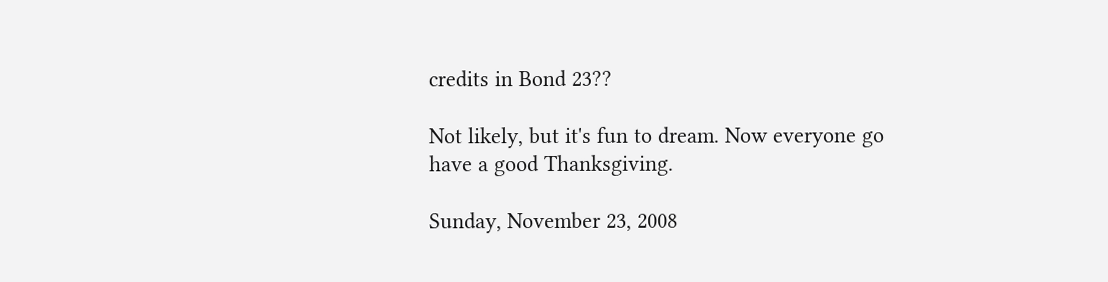credits in Bond 23??

Not likely, but it's fun to dream. Now everyone go have a good Thanksgiving.

Sunday, November 23, 2008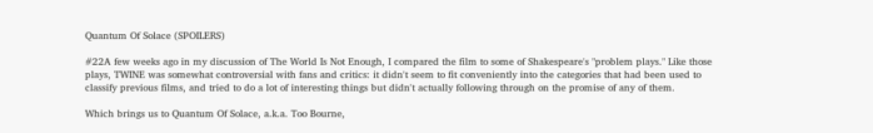Quantum Of Solace (SPOILERS)

#22A few weeks ago in my discussion of The World Is Not Enough, I compared the film to some of Shakespeare's "problem plays." Like those plays, TWINE was somewhat controversial with fans and critics: it didn't seem to fit conveniently into the categories that had been used to classify previous films, and tried to do a lot of interesting things but didn't actually following through on the promise of any of them.

Which brings us to Quantum Of Solace, a.k.a. Too Bourne,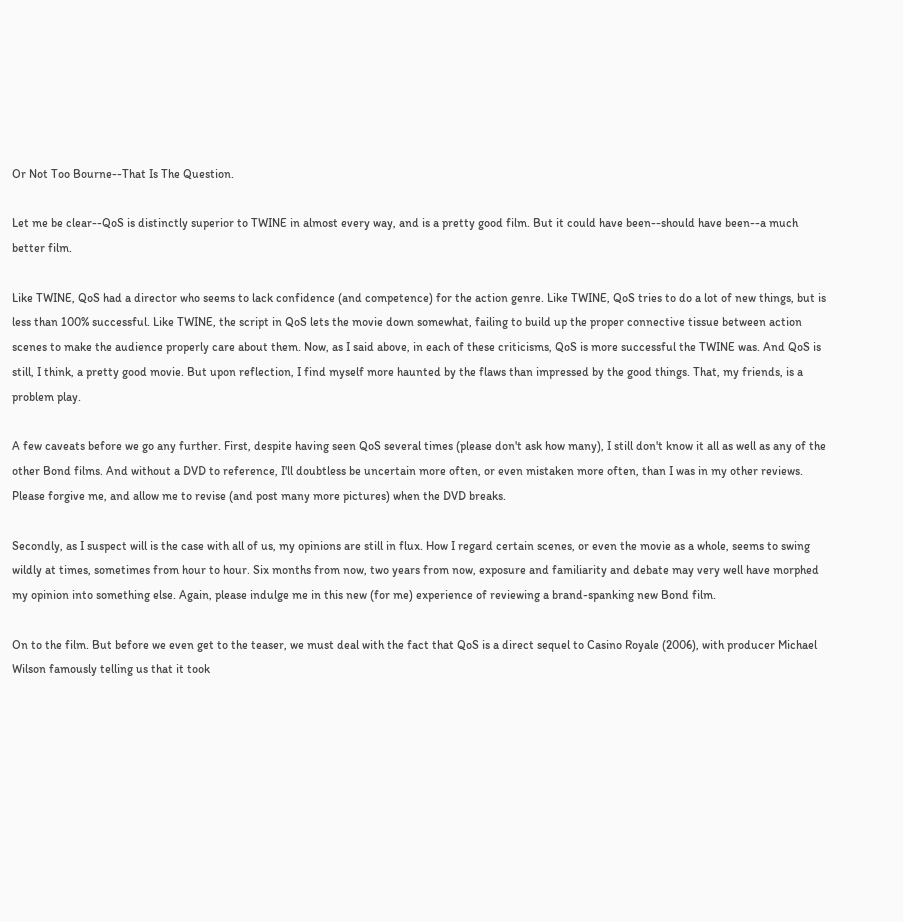Or Not Too Bourne--That Is The Question.

Let me be clear--QoS is distinctly superior to TWINE in almost every way, and is a pretty good film. But it could have been--should have been--a much better film.

Like TWINE, QoS had a director who seems to lack confidence (and competence) for the action genre. Like TWINE, QoS tries to do a lot of new things, but is less than 100% successful. Like TWINE, the script in QoS lets the movie down somewhat, failing to build up the proper connective tissue between action scenes to make the audience properly care about them. Now, as I said above, in each of these criticisms, QoS is more successful the TWINE was. And QoS is still, I think, a pretty good movie. But upon reflection, I find myself more haunted by the flaws than impressed by the good things. That, my friends, is a problem play.

A few caveats before we go any further. First, despite having seen QoS several times (please don't ask how many), I still don't know it all as well as any of the other Bond films. And without a DVD to reference, I'll doubtless be uncertain more often, or even mistaken more often, than I was in my other reviews. Please forgive me, and allow me to revise (and post many more pictures) when the DVD breaks.

Secondly, as I suspect will is the case with all of us, my opinions are still in flux. How I regard certain scenes, or even the movie as a whole, seems to swing wildly at times, sometimes from hour to hour. Six months from now, two years from now, exposure and familiarity and debate may very well have morphed my opinion into something else. Again, please indulge me in this new (for me) experience of reviewing a brand-spanking new Bond film.

On to the film. But before we even get to the teaser, we must deal with the fact that QoS is a direct sequel to Casino Royale (2006), with producer Michael Wilson famously telling us that it took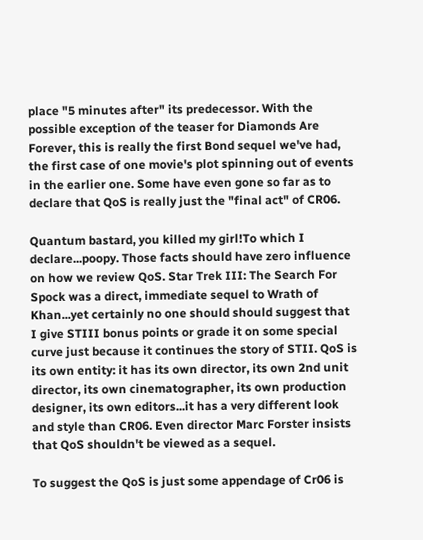place "5 minutes after" its predecessor. With the possible exception of the teaser for Diamonds Are Forever, this is really the first Bond sequel we've had, the first case of one movie's plot spinning out of events in the earlier one. Some have even gone so far as to declare that QoS is really just the "final act" of CR06.

Quantum bastard, you killed my girl!To which I declare...poopy. Those facts should have zero influence on how we review QoS. Star Trek III: The Search For Spock was a direct, immediate sequel to Wrath of Khan...yet certainly no one should should suggest that I give STIII bonus points or grade it on some special curve just because it continues the story of STII. QoS is its own entity: it has its own director, its own 2nd unit director, its own cinematographer, its own production designer, its own editors...it has a very different look and style than CR06. Even director Marc Forster insists that QoS shouldn't be viewed as a sequel.

To suggest the QoS is just some appendage of Cr06 is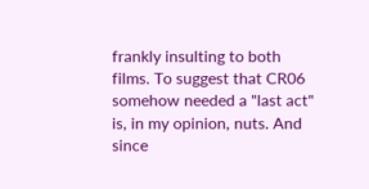frankly insulting to both films. To suggest that CR06 somehow needed a "last act" is, in my opinion, nuts. And since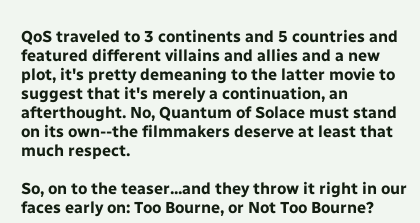QoS traveled to 3 continents and 5 countries and featured different villains and allies and a new plot, it's pretty demeaning to the latter movie to suggest that it's merely a continuation, an afterthought. No, Quantum of Solace must stand on its own--the filmmakers deserve at least that much respect.

So, on to the teaser...and they throw it right in our faces early on: Too Bourne, or Not Too Bourne?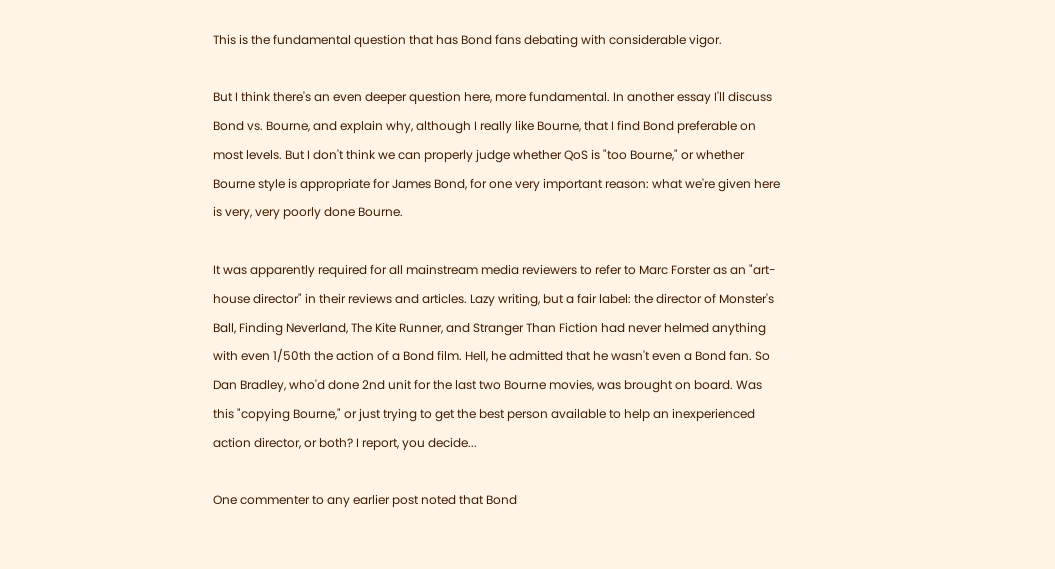This is the fundamental question that has Bond fans debating with considerable vigor.

But I think there's an even deeper question here, more fundamental. In another essay I'll discuss Bond vs. Bourne, and explain why, although I really like Bourne, that I find Bond preferable on most levels. But I don't think we can properly judge whether QoS is "too Bourne," or whether Bourne style is appropriate for James Bond, for one very important reason: what we're given here is very, very poorly done Bourne.

It was apparently required for all mainstream media reviewers to refer to Marc Forster as an "art-house director" in their reviews and articles. Lazy writing, but a fair label: the director of Monster's Ball, Finding Neverland, The Kite Runner, and Stranger Than Fiction had never helmed anything with even 1/50th the action of a Bond film. Hell, he admitted that he wasn't even a Bond fan. So Dan Bradley, who'd done 2nd unit for the last two Bourne movies, was brought on board. Was this "copying Bourne," or just trying to get the best person available to help an inexperienced action director, or both? I report, you decide...

One commenter to any earlier post noted that Bond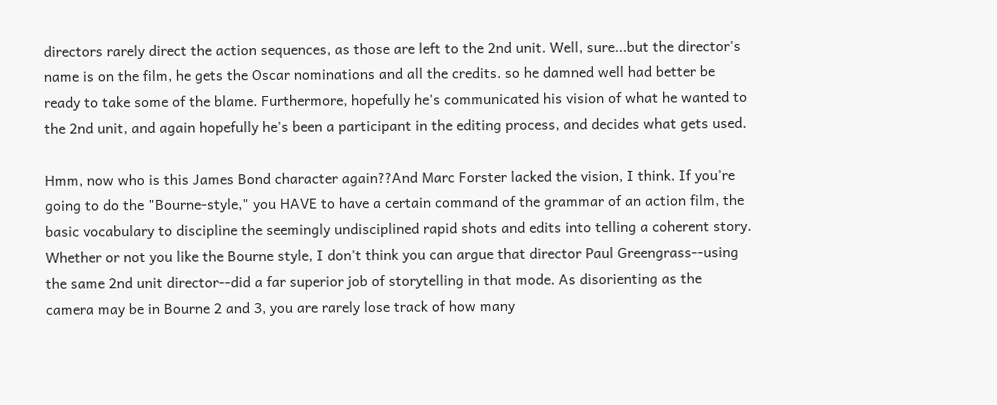directors rarely direct the action sequences, as those are left to the 2nd unit. Well, sure...but the director's name is on the film, he gets the Oscar nominations and all the credits. so he damned well had better be ready to take some of the blame. Furthermore, hopefully he's communicated his vision of what he wanted to the 2nd unit, and again hopefully he's been a participant in the editing process, and decides what gets used.

Hmm, now who is this James Bond character again??And Marc Forster lacked the vision, I think. If you're going to do the "Bourne-style," you HAVE to have a certain command of the grammar of an action film, the basic vocabulary to discipline the seemingly undisciplined rapid shots and edits into telling a coherent story. Whether or not you like the Bourne style, I don't think you can argue that director Paul Greengrass--using the same 2nd unit director--did a far superior job of storytelling in that mode. As disorienting as the camera may be in Bourne 2 and 3, you are rarely lose track of how many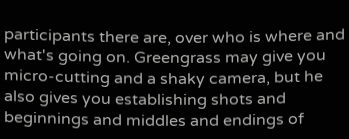participants there are, over who is where and what's going on. Greengrass may give you micro-cutting and a shaky camera, but he also gives you establishing shots and beginnings and middles and endings of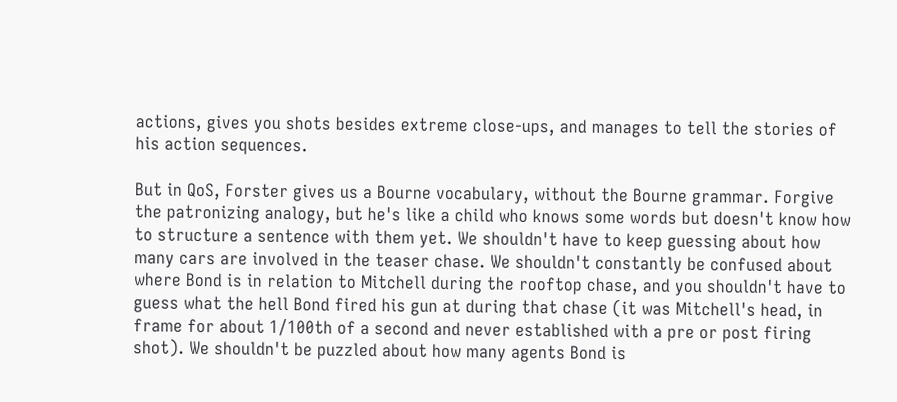actions, gives you shots besides extreme close-ups, and manages to tell the stories of his action sequences.

But in QoS, Forster gives us a Bourne vocabulary, without the Bourne grammar. Forgive the patronizing analogy, but he's like a child who knows some words but doesn't know how to structure a sentence with them yet. We shouldn't have to keep guessing about how many cars are involved in the teaser chase. We shouldn't constantly be confused about where Bond is in relation to Mitchell during the rooftop chase, and you shouldn't have to guess what the hell Bond fired his gun at during that chase (it was Mitchell's head, in frame for about 1/100th of a second and never established with a pre or post firing shot). We shouldn't be puzzled about how many agents Bond is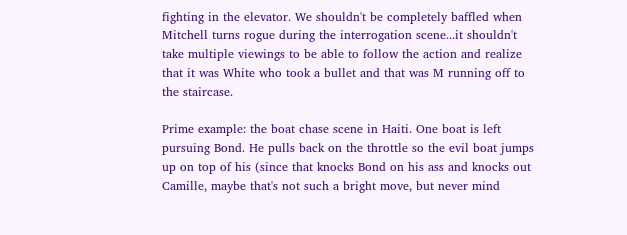fighting in the elevator. We shouldn't be completely baffled when Mitchell turns rogue during the interrogation scene...it shouldn't take multiple viewings to be able to follow the action and realize that it was White who took a bullet and that was M running off to the staircase.

Prime example: the boat chase scene in Haiti. One boat is left pursuing Bond. He pulls back on the throttle so the evil boat jumps up on top of his (since that knocks Bond on his ass and knocks out Camille, maybe that's not such a bright move, but never mind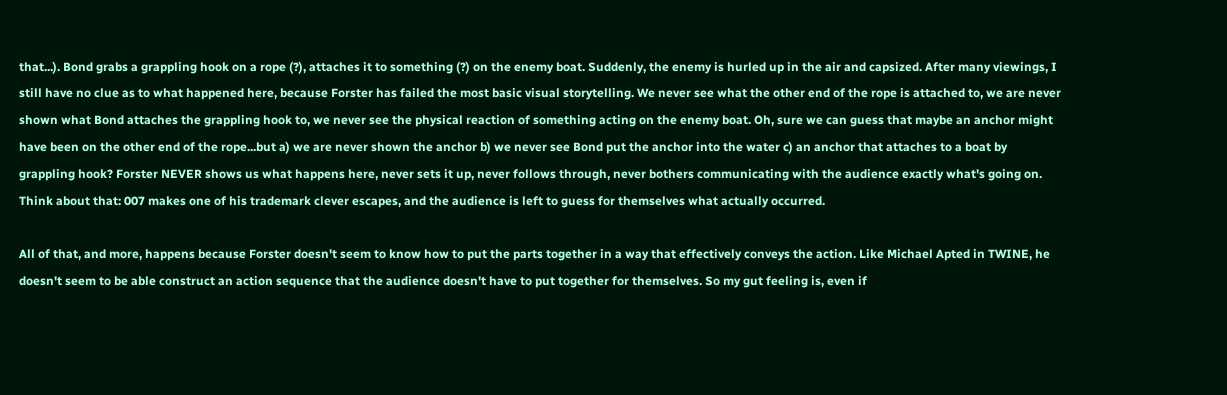that...). Bond grabs a grappling hook on a rope (?), attaches it to something (?) on the enemy boat. Suddenly, the enemy is hurled up in the air and capsized. After many viewings, I still have no clue as to what happened here, because Forster has failed the most basic visual storytelling. We never see what the other end of the rope is attached to, we are never shown what Bond attaches the grappling hook to, we never see the physical reaction of something acting on the enemy boat. Oh, sure we can guess that maybe an anchor might have been on the other end of the rope...but a) we are never shown the anchor b) we never see Bond put the anchor into the water c) an anchor that attaches to a boat by grappling hook? Forster NEVER shows us what happens here, never sets it up, never follows through, never bothers communicating with the audience exactly what's going on. Think about that: 007 makes one of his trademark clever escapes, and the audience is left to guess for themselves what actually occurred.

All of that, and more, happens because Forster doesn't seem to know how to put the parts together in a way that effectively conveys the action. Like Michael Apted in TWINE, he doesn't seem to be able construct an action sequence that the audience doesn't have to put together for themselves. So my gut feeling is, even if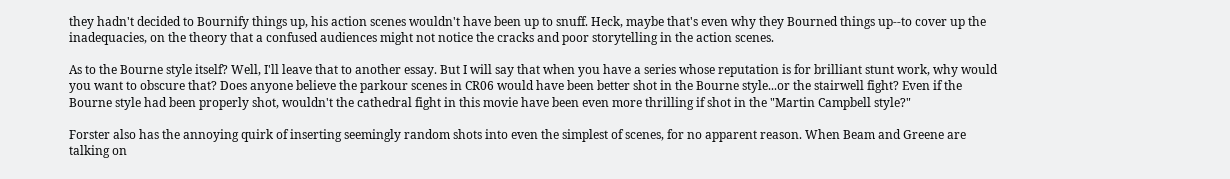they hadn't decided to Bournify things up, his action scenes wouldn't have been up to snuff. Heck, maybe that's even why they Bourned things up--to cover up the inadequacies, on the theory that a confused audiences might not notice the cracks and poor storytelling in the action scenes.

As to the Bourne style itself? Well, I'll leave that to another essay. But I will say that when you have a series whose reputation is for brilliant stunt work, why would you want to obscure that? Does anyone believe the parkour scenes in CR06 would have been better shot in the Bourne style...or the stairwell fight? Even if the Bourne style had been properly shot, wouldn't the cathedral fight in this movie have been even more thrilling if shot in the "Martin Campbell style?"

Forster also has the annoying quirk of inserting seemingly random shots into even the simplest of scenes, for no apparent reason. When Beam and Greene are talking on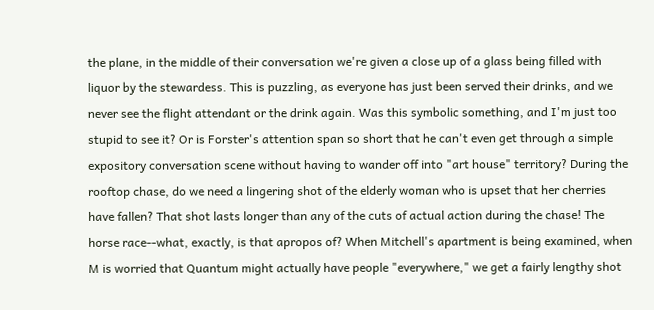the plane, in the middle of their conversation we're given a close up of a glass being filled with liquor by the stewardess. This is puzzling, as everyone has just been served their drinks, and we never see the flight attendant or the drink again. Was this symbolic something, and I'm just too stupid to see it? Or is Forster's attention span so short that he can't even get through a simple expository conversation scene without having to wander off into "art house" territory? During the rooftop chase, do we need a lingering shot of the elderly woman who is upset that her cherries have fallen? That shot lasts longer than any of the cuts of actual action during the chase! The horse race--what, exactly, is that apropos of? When Mitchell's apartment is being examined, when M is worried that Quantum might actually have people "everywhere," we get a fairly lengthy shot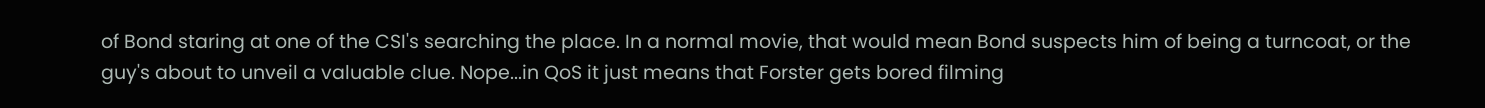of Bond staring at one of the CSI's searching the place. In a normal movie, that would mean Bond suspects him of being a turncoat, or the guy's about to unveil a valuable clue. Nope...in QoS it just means that Forster gets bored filming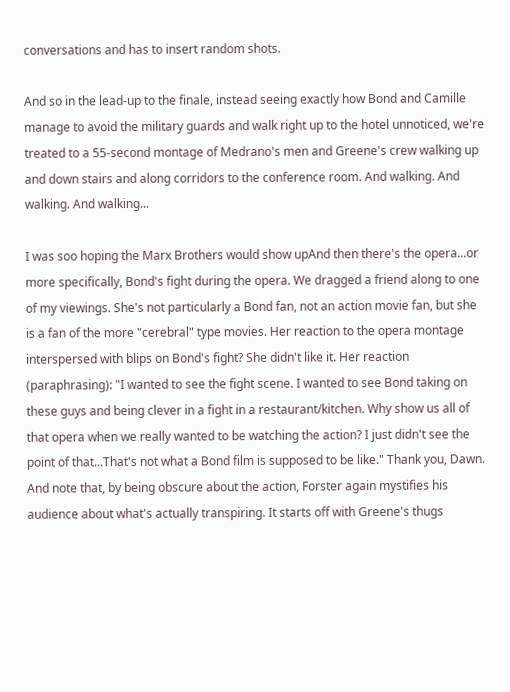conversations and has to insert random shots.

And so in the lead-up to the finale, instead seeing exactly how Bond and Camille manage to avoid the military guards and walk right up to the hotel unnoticed, we're treated to a 55-second montage of Medrano's men and Greene's crew walking up and down stairs and along corridors to the conference room. And walking. And walking. And walking...

I was soo hoping the Marx Brothers would show upAnd then there's the opera...or more specifically, Bond's fight during the opera. We dragged a friend along to one of my viewings. She's not particularly a Bond fan, not an action movie fan, but she is a fan of the more "cerebral" type movies. Her reaction to the opera montage interspersed with blips on Bond's fight? She didn't like it. Her reaction (paraphrasing): "I wanted to see the fight scene. I wanted to see Bond taking on these guys and being clever in a fight in a restaurant/kitchen. Why show us all of that opera when we really wanted to be watching the action? I just didn't see the point of that...That's not what a Bond film is supposed to be like." Thank you, Dawn. And note that, by being obscure about the action, Forster again mystifies his audience about what's actually transpiring. It starts off with Greene's thugs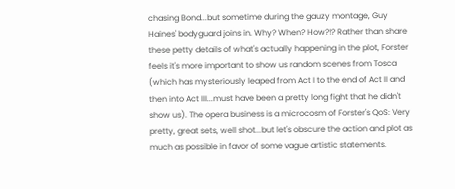chasing Bond...but sometime during the gauzy montage, Guy Haines' bodyguard joins in. Why? When? How?!? Rather than share these petty details of what's actually happening in the plot, Forster feels it's more important to show us random scenes from Tosca (which has mysteriously leaped from Act I to the end of Act II and then into Act III...must have been a pretty long fight that he didn't show us). The opera business is a microcosm of Forster's QoS: Very pretty, great sets, well shot...but let's obscure the action and plot as much as possible in favor of some vague artistic statements.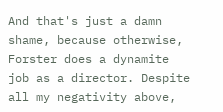And that's just a damn shame, because otherwise, Forster does a dynamite job as a director. Despite all my negativity above,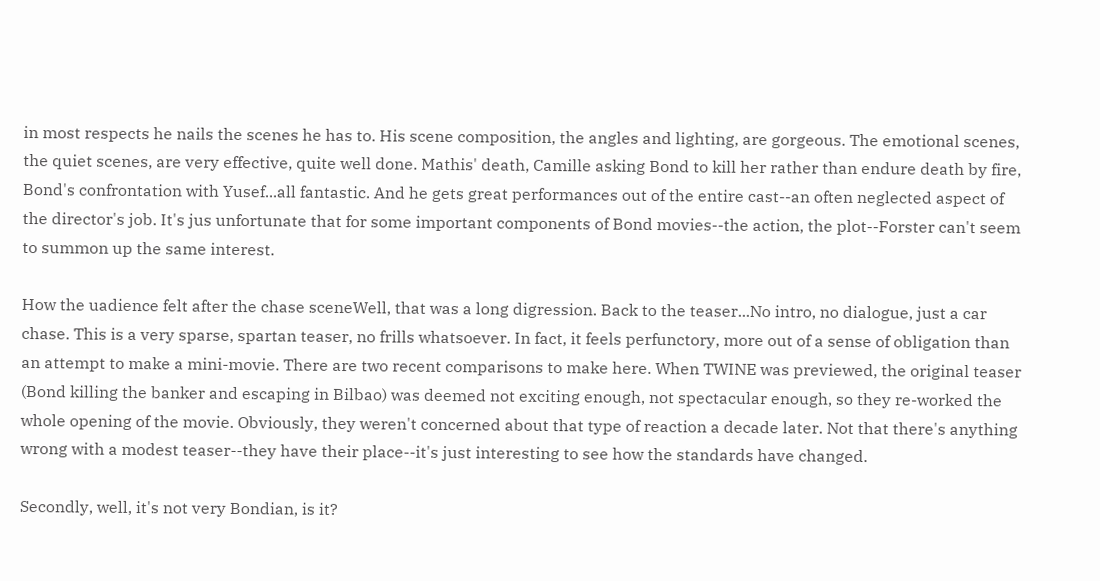in most respects he nails the scenes he has to. His scene composition, the angles and lighting, are gorgeous. The emotional scenes, the quiet scenes, are very effective, quite well done. Mathis' death, Camille asking Bond to kill her rather than endure death by fire, Bond's confrontation with Yusef...all fantastic. And he gets great performances out of the entire cast--an often neglected aspect of the director's job. It's jus unfortunate that for some important components of Bond movies--the action, the plot--Forster can't seem to summon up the same interest.

How the uadience felt after the chase sceneWell, that was a long digression. Back to the teaser...No intro, no dialogue, just a car chase. This is a very sparse, spartan teaser, no frills whatsoever. In fact, it feels perfunctory, more out of a sense of obligation than an attempt to make a mini-movie. There are two recent comparisons to make here. When TWINE was previewed, the original teaser (Bond killing the banker and escaping in Bilbao) was deemed not exciting enough, not spectacular enough, so they re-worked the whole opening of the movie. Obviously, they weren't concerned about that type of reaction a decade later. Not that there's anything wrong with a modest teaser--they have their place--it's just interesting to see how the standards have changed.

Secondly, well, it's not very Bondian, is it?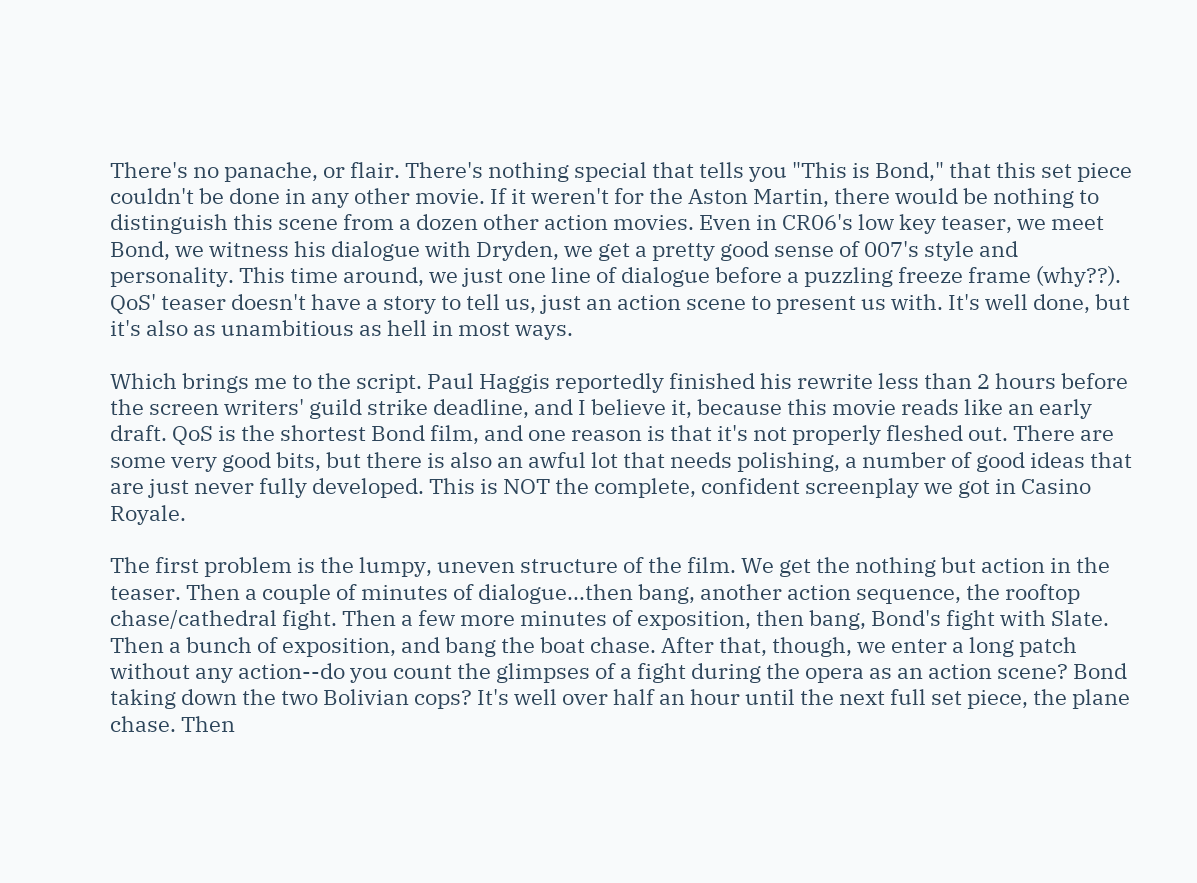There's no panache, or flair. There's nothing special that tells you "This is Bond," that this set piece couldn't be done in any other movie. If it weren't for the Aston Martin, there would be nothing to distinguish this scene from a dozen other action movies. Even in CR06's low key teaser, we meet Bond, we witness his dialogue with Dryden, we get a pretty good sense of 007's style and personality. This time around, we just one line of dialogue before a puzzling freeze frame (why??). QoS' teaser doesn't have a story to tell us, just an action scene to present us with. It's well done, but it's also as unambitious as hell in most ways.

Which brings me to the script. Paul Haggis reportedly finished his rewrite less than 2 hours before the screen writers' guild strike deadline, and I believe it, because this movie reads like an early draft. QoS is the shortest Bond film, and one reason is that it's not properly fleshed out. There are some very good bits, but there is also an awful lot that needs polishing, a number of good ideas that are just never fully developed. This is NOT the complete, confident screenplay we got in Casino Royale.

The first problem is the lumpy, uneven structure of the film. We get the nothing but action in the teaser. Then a couple of minutes of dialogue...then bang, another action sequence, the rooftop chase/cathedral fight. Then a few more minutes of exposition, then bang, Bond's fight with Slate. Then a bunch of exposition, and bang the boat chase. After that, though, we enter a long patch without any action--do you count the glimpses of a fight during the opera as an action scene? Bond taking down the two Bolivian cops? It's well over half an hour until the next full set piece, the plane chase. Then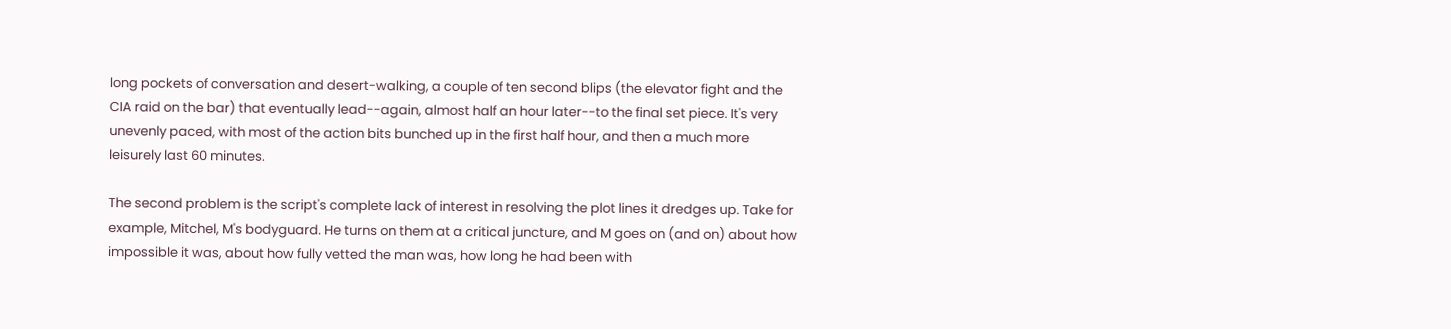long pockets of conversation and desert-walking, a couple of ten second blips (the elevator fight and the CIA raid on the bar) that eventually lead--again, almost half an hour later--to the final set piece. It's very unevenly paced, with most of the action bits bunched up in the first half hour, and then a much more leisurely last 60 minutes.

The second problem is the script's complete lack of interest in resolving the plot lines it dredges up. Take for example, Mitchel, M's bodyguard. He turns on them at a critical juncture, and M goes on (and on) about how impossible it was, about how fully vetted the man was, how long he had been with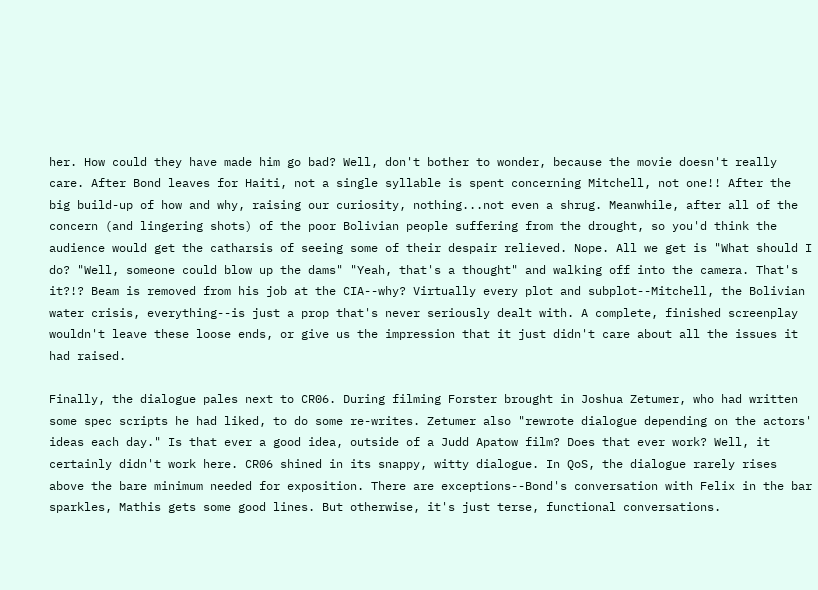her. How could they have made him go bad? Well, don't bother to wonder, because the movie doesn't really care. After Bond leaves for Haiti, not a single syllable is spent concerning Mitchell, not one!! After the big build-up of how and why, raising our curiosity, nothing...not even a shrug. Meanwhile, after all of the concern (and lingering shots) of the poor Bolivian people suffering from the drought, so you'd think the audience would get the catharsis of seeing some of their despair relieved. Nope. All we get is "What should I do? "Well, someone could blow up the dams" "Yeah, that's a thought" and walking off into the camera. That's it?!? Beam is removed from his job at the CIA--why? Virtually every plot and subplot--Mitchell, the Bolivian water crisis, everything--is just a prop that's never seriously dealt with. A complete, finished screenplay wouldn't leave these loose ends, or give us the impression that it just didn't care about all the issues it had raised.

Finally, the dialogue pales next to CR06. During filming Forster brought in Joshua Zetumer, who had written some spec scripts he had liked, to do some re-writes. Zetumer also "rewrote dialogue depending on the actors' ideas each day." Is that ever a good idea, outside of a Judd Apatow film? Does that ever work? Well, it certainly didn't work here. CR06 shined in its snappy, witty dialogue. In QoS, the dialogue rarely rises above the bare minimum needed for exposition. There are exceptions--Bond's conversation with Felix in the bar sparkles, Mathis gets some good lines. But otherwise, it's just terse, functional conversations.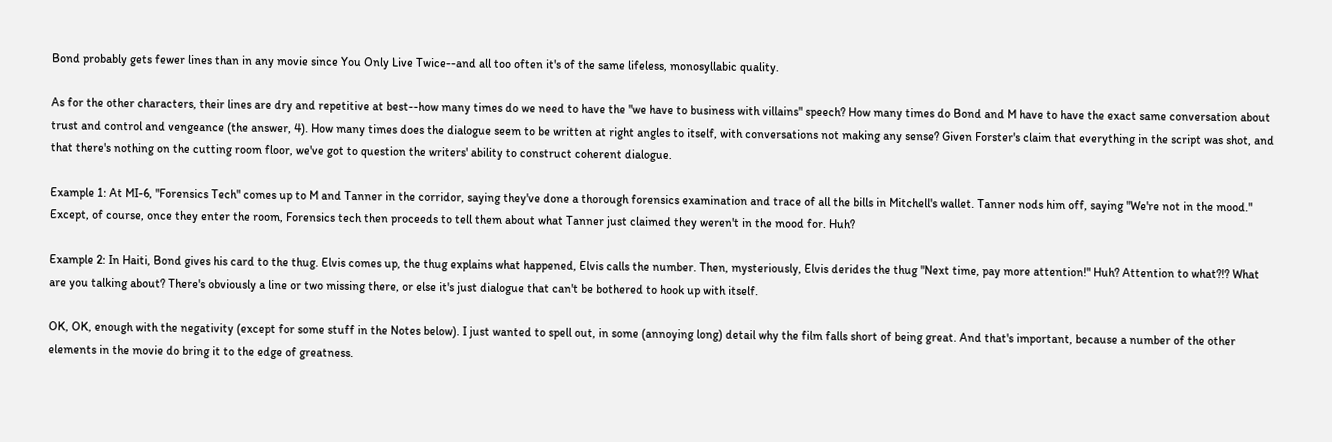Bond probably gets fewer lines than in any movie since You Only Live Twice--and all too often it's of the same lifeless, monosyllabic quality.

As for the other characters, their lines are dry and repetitive at best--how many times do we need to have the "we have to business with villains" speech? How many times do Bond and M have to have the exact same conversation about trust and control and vengeance (the answer, 4). How many times does the dialogue seem to be written at right angles to itself, with conversations not making any sense? Given Forster's claim that everything in the script was shot, and that there's nothing on the cutting room floor, we've got to question the writers' ability to construct coherent dialogue.

Example 1: At MI-6, "Forensics Tech" comes up to M and Tanner in the corridor, saying they've done a thorough forensics examination and trace of all the bills in Mitchell's wallet. Tanner nods him off, saying "We're not in the mood." Except, of course, once they enter the room, Forensics tech then proceeds to tell them about what Tanner just claimed they weren't in the mood for. Huh?

Example 2: In Haiti, Bond gives his card to the thug. Elvis comes up, the thug explains what happened, Elvis calls the number. Then, mysteriously, Elvis derides the thug "Next time, pay more attention!" Huh? Attention to what?!? What are you talking about? There's obviously a line or two missing there, or else it's just dialogue that can't be bothered to hook up with itself.

OK, OK, enough with the negativity (except for some stuff in the Notes below). I just wanted to spell out, in some (annoying long) detail why the film falls short of being great. And that's important, because a number of the other elements in the movie do bring it to the edge of greatness.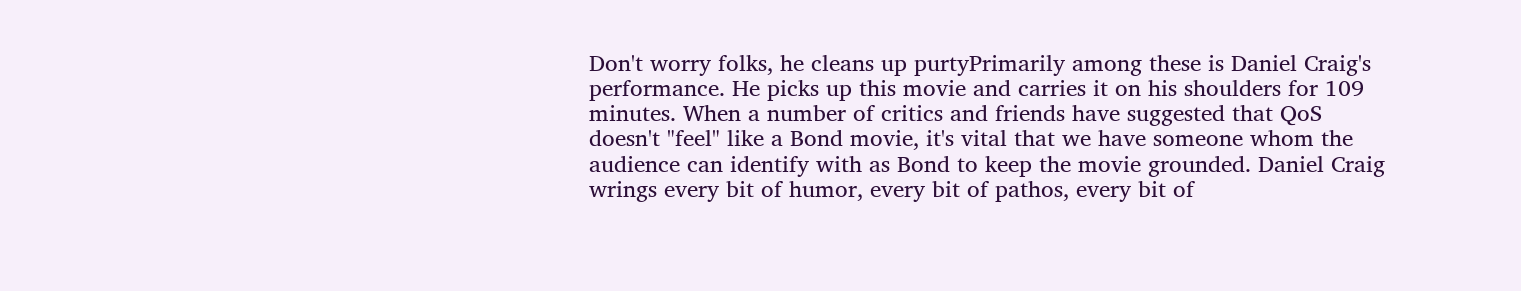Don't worry folks, he cleans up purtyPrimarily among these is Daniel Craig's performance. He picks up this movie and carries it on his shoulders for 109 minutes. When a number of critics and friends have suggested that QoS doesn't "feel" like a Bond movie, it's vital that we have someone whom the audience can identify with as Bond to keep the movie grounded. Daniel Craig wrings every bit of humor, every bit of pathos, every bit of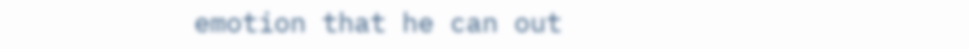emotion that he can out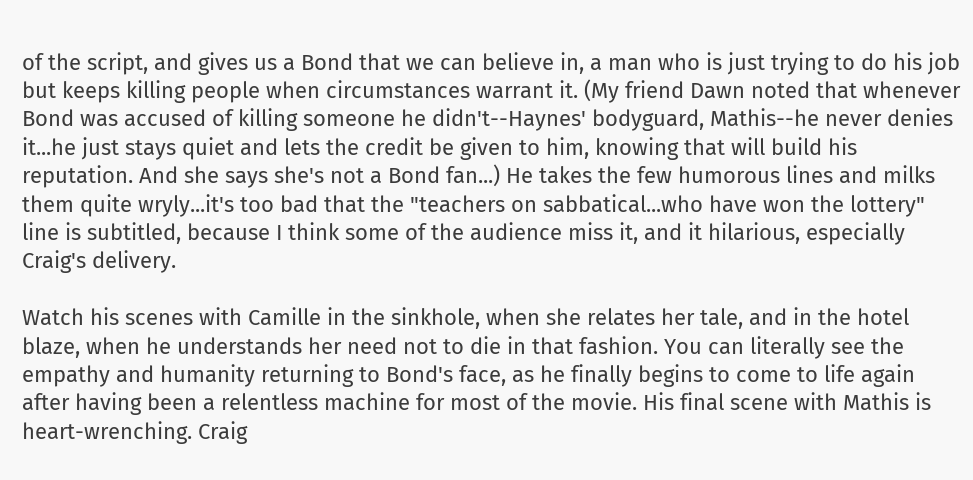of the script, and gives us a Bond that we can believe in, a man who is just trying to do his job but keeps killing people when circumstances warrant it. (My friend Dawn noted that whenever Bond was accused of killing someone he didn't--Haynes' bodyguard, Mathis--he never denies it...he just stays quiet and lets the credit be given to him, knowing that will build his reputation. And she says she's not a Bond fan...) He takes the few humorous lines and milks them quite wryly...it's too bad that the "teachers on sabbatical...who have won the lottery" line is subtitled, because I think some of the audience miss it, and it hilarious, especially Craig's delivery.

Watch his scenes with Camille in the sinkhole, when she relates her tale, and in the hotel blaze, when he understands her need not to die in that fashion. You can literally see the empathy and humanity returning to Bond's face, as he finally begins to come to life again after having been a relentless machine for most of the movie. His final scene with Mathis is heart-wrenching. Craig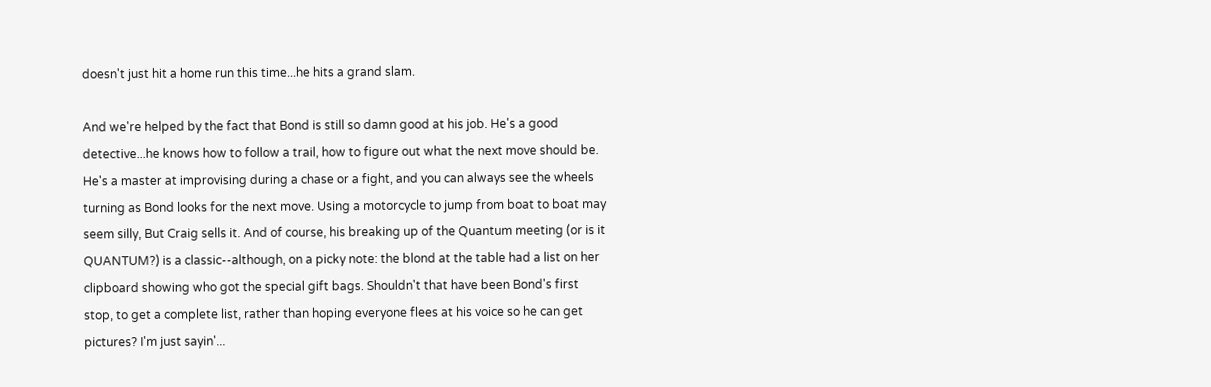doesn't just hit a home run this time...he hits a grand slam.

And we're helped by the fact that Bond is still so damn good at his job. He's a good detective...he knows how to follow a trail, how to figure out what the next move should be. He's a master at improvising during a chase or a fight, and you can always see the wheels turning as Bond looks for the next move. Using a motorcycle to jump from boat to boat may seem silly, But Craig sells it. And of course, his breaking up of the Quantum meeting (or is it QUANTUM?) is a classic--although, on a picky note: the blond at the table had a list on her clipboard showing who got the special gift bags. Shouldn't that have been Bond's first stop, to get a complete list, rather than hoping everyone flees at his voice so he can get pictures? I'm just sayin'...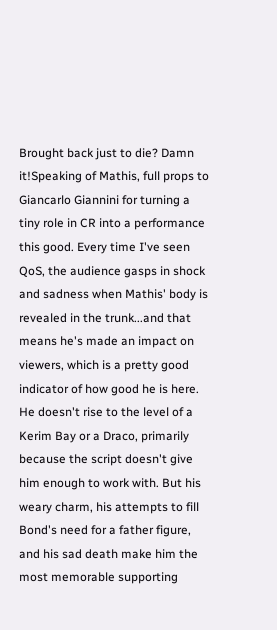Brought back just to die? Damn it!Speaking of Mathis, full props to Giancarlo Giannini for turning a tiny role in CR into a performance this good. Every time I've seen QoS, the audience gasps in shock and sadness when Mathis' body is revealed in the trunk...and that means he's made an impact on viewers, which is a pretty good indicator of how good he is here. He doesn't rise to the level of a Kerim Bay or a Draco, primarily because the script doesn't give him enough to work with. But his weary charm, his attempts to fill Bond's need for a father figure, and his sad death make him the most memorable supporting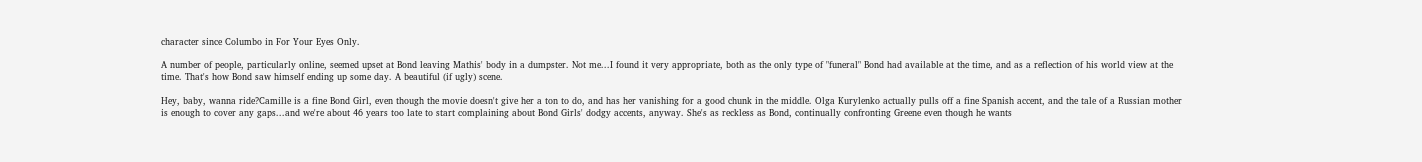character since Columbo in For Your Eyes Only.

A number of people, particularly online, seemed upset at Bond leaving Mathis' body in a dumpster. Not me...I found it very appropriate, both as the only type of "funeral" Bond had available at the time, and as a reflection of his world view at the time. That's how Bond saw himself ending up some day. A beautiful (if ugly) scene.

Hey, baby, wanna ride?Camille is a fine Bond Girl, even though the movie doesn't give her a ton to do, and has her vanishing for a good chunk in the middle. Olga Kurylenko actually pulls off a fine Spanish accent, and the tale of a Russian mother is enough to cover any gaps...and we're about 46 years too late to start complaining about Bond Girls' dodgy accents, anyway. She's as reckless as Bond, continually confronting Greene even though he wants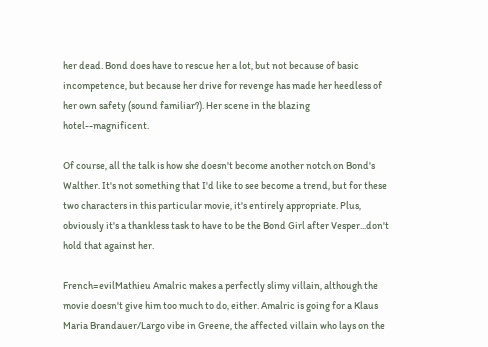her dead. Bond does have to rescue her a lot, but not because of basic incompetence, but because her drive for revenge has made her heedless of her own safety (sound familiar?). Her scene in the blazing hotel--magnificent.

Of course, all the talk is how she doesn't become another notch on Bond's Walther. It's not something that I'd like to see become a trend, but for these two characters in this particular movie, it's entirely appropriate. Plus, obviously it's a thankless task to have to be the Bond Girl after Vesper...don't hold that against her.

French=evilMathieu Amalric makes a perfectly slimy villain, although the movie doesn't give him too much to do, either. Amalric is going for a Klaus Maria Brandauer/Largo vibe in Greene, the affected villain who lays on the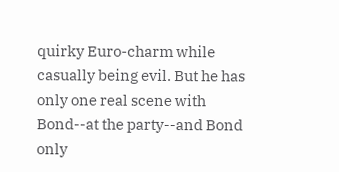quirky Euro-charm while casually being evil. But he has only one real scene with Bond--at the party--and Bond only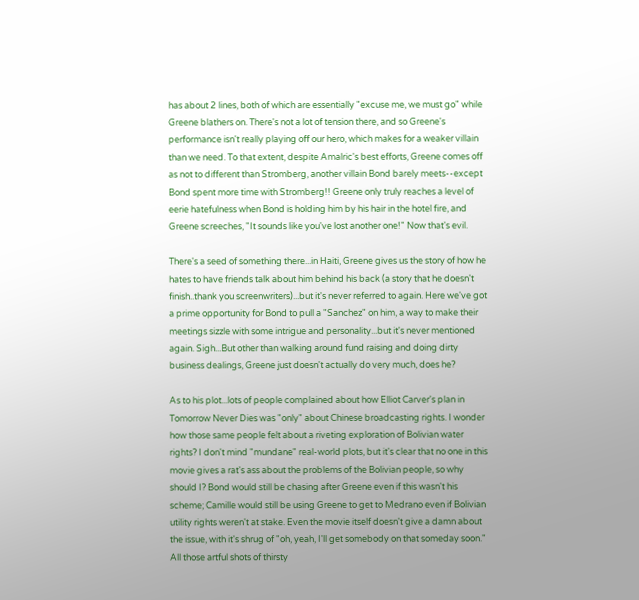has about 2 lines, both of which are essentially "excuse me, we must go" while Greene blathers on. There's not a lot of tension there, and so Greene's performance isn't really playing off our hero, which makes for a weaker villain than we need. To that extent, despite Amalric's best efforts, Greene comes off as not to different than Stromberg, another villain Bond barely meets--except Bond spent more time with Stromberg!! Greene only truly reaches a level of eerie hatefulness when Bond is holding him by his hair in the hotel fire, and Greene screeches, "It sounds like you've lost another one!" Now that's evil.

There's a seed of something there...in Haiti, Greene gives us the story of how he hates to have friends talk about him behind his back (a story that he doesn't finish..thank you screenwriters)...but it's never referred to again. Here we've got a prime opportunity for Bond to pull a "Sanchez" on him, a way to make their meetings sizzle with some intrigue and personality...but it's never mentioned again. Sigh...But other than walking around fund raising and doing dirty business dealings, Greene just doesn't actually do very much, does he?

As to his plot...lots of people complained about how Elliot Carver's plan in Tomorrow Never Dies was "only" about Chinese broadcasting rights. I wonder how those same people felt about a riveting exploration of Bolivian water rights? I don't mind "mundane" real-world plots, but it's clear that no one in this movie gives a rat's ass about the problems of the Bolivian people, so why should I? Bond would still be chasing after Greene even if this wasn't his scheme; Camille would still be using Greene to get to Medrano even if Bolivian utility rights weren't at stake. Even the movie itself doesn't give a damn about the issue, with it's shrug of "oh, yeah, I'll get somebody on that someday soon." All those artful shots of thirsty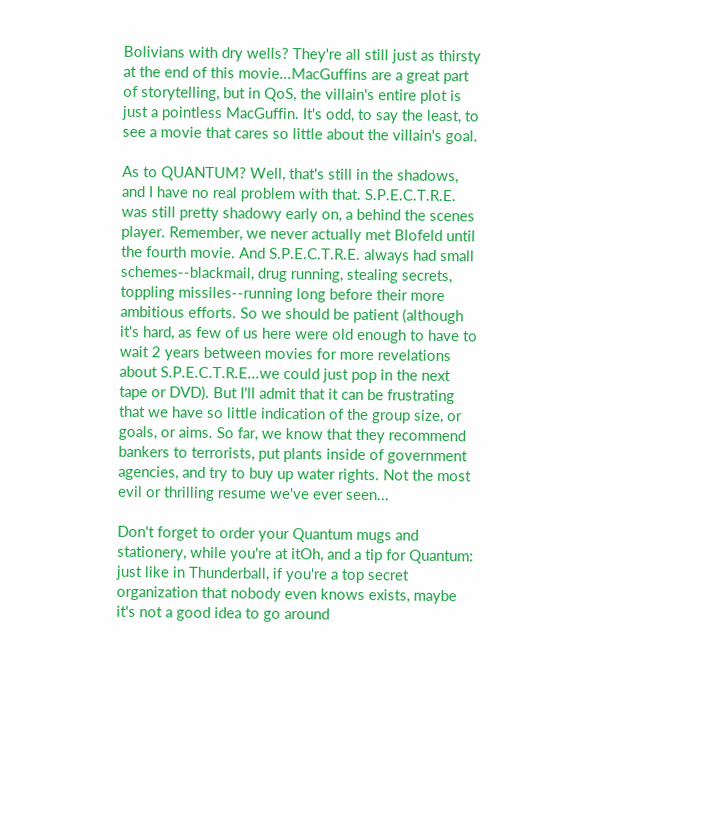Bolivians with dry wells? They're all still just as thirsty at the end of this movie...MacGuffins are a great part of storytelling, but in QoS, the villain's entire plot is just a pointless MacGuffin. It's odd, to say the least, to see a movie that cares so little about the villain's goal.

As to QUANTUM? Well, that's still in the shadows, and I have no real problem with that. S.P.E.C.T.R.E. was still pretty shadowy early on, a behind the scenes player. Remember, we never actually met Blofeld until the fourth movie. And S.P.E.C.T.R.E. always had small schemes--blackmail, drug running, stealing secrets, toppling missiles--running long before their more ambitious efforts. So we should be patient (although it's hard, as few of us here were old enough to have to wait 2 years between movies for more revelations about S.P.E.C.T.R.E...we could just pop in the next tape or DVD). But I'll admit that it can be frustrating that we have so little indication of the group size, or goals, or aims. So far, we know that they recommend bankers to terrorists, put plants inside of government agencies, and try to buy up water rights. Not the most evil or thrilling resume we've ever seen...

Don't forget to order your Quantum mugs and stationery, while you're at itOh, and a tip for Quantum: just like in Thunderball, if you're a top secret organization that nobody even knows exists, maybe it's not a good idea to go around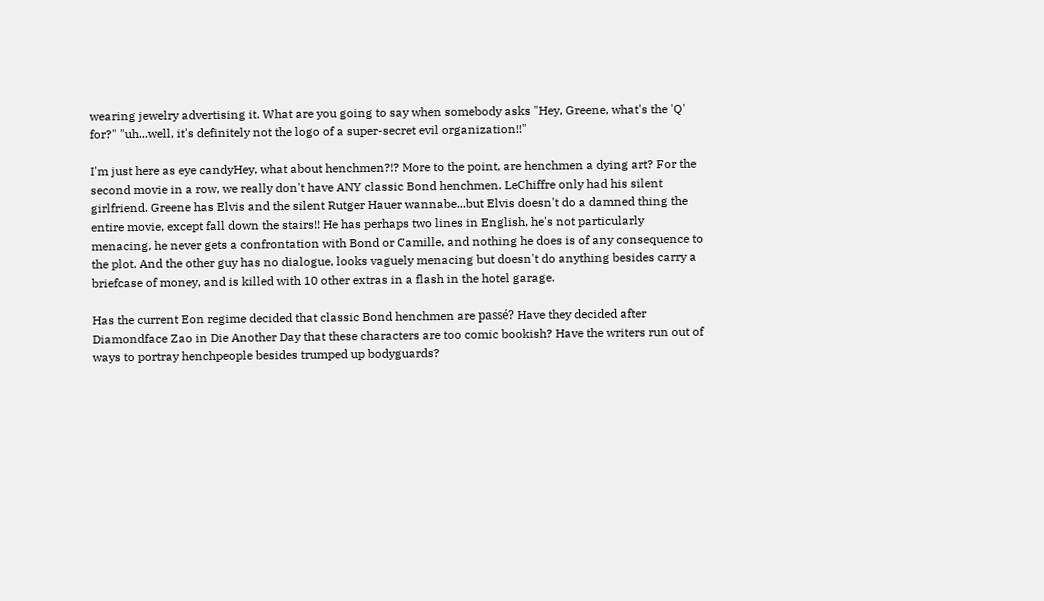wearing jewelry advertising it. What are you going to say when somebody asks "Hey, Greene, what's the 'Q' for?" "uh...well, it's definitely not the logo of a super-secret evil organization!!"

I'm just here as eye candyHey, what about henchmen?!? More to the point, are henchmen a dying art? For the second movie in a row, we really don't have ANY classic Bond henchmen. LeChiffre only had his silent girlfriend. Greene has Elvis and the silent Rutger Hauer wannabe...but Elvis doesn't do a damned thing the entire movie, except fall down the stairs!! He has perhaps two lines in English, he's not particularly menacing, he never gets a confrontation with Bond or Camille, and nothing he does is of any consequence to the plot. And the other guy has no dialogue, looks vaguely menacing but doesn't do anything besides carry a briefcase of money, and is killed with 10 other extras in a flash in the hotel garage.

Has the current Eon regime decided that classic Bond henchmen are passé? Have they decided after Diamondface Zao in Die Another Day that these characters are too comic bookish? Have the writers run out of ways to portray henchpeople besides trumped up bodyguards?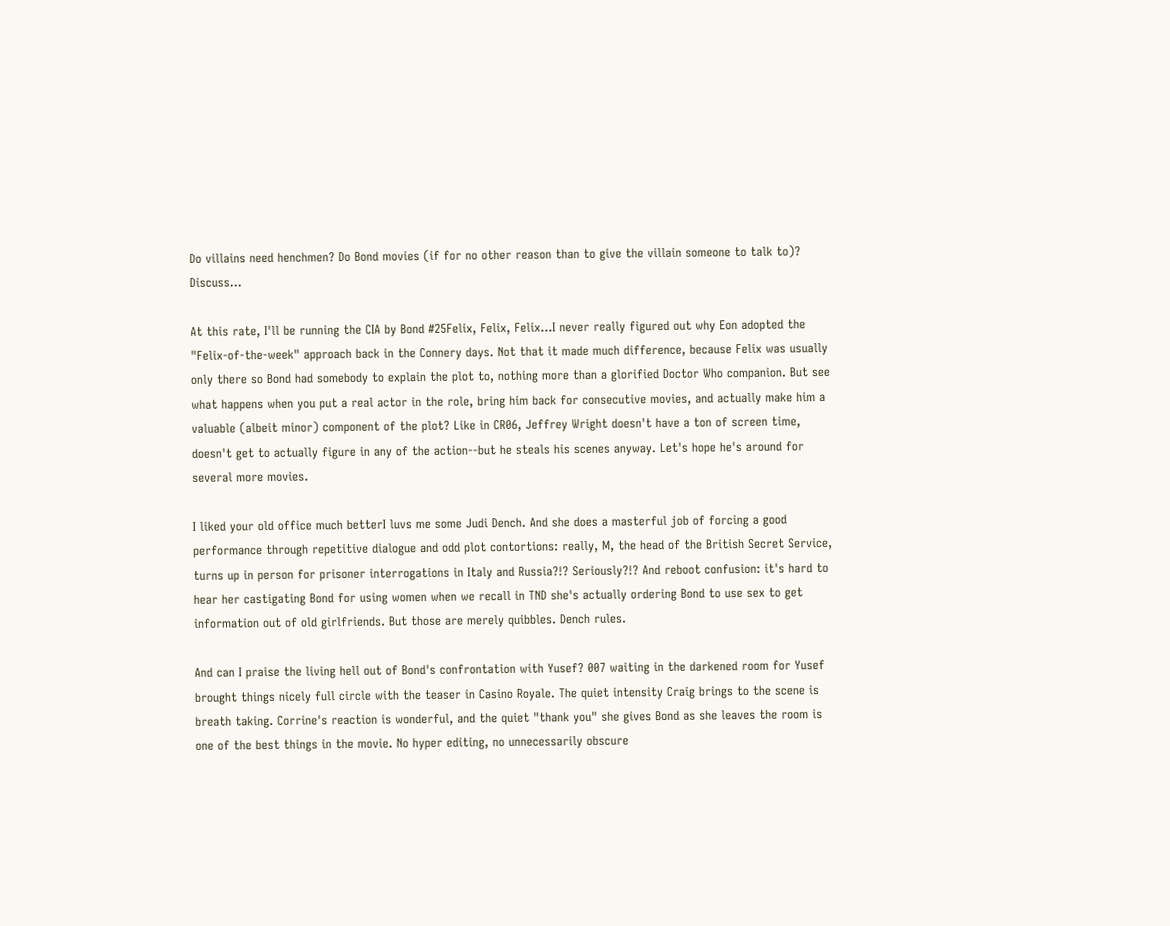Do villains need henchmen? Do Bond movies (if for no other reason than to give the villain someone to talk to)? Discuss...

At this rate, I'll be running the CIA by Bond #25Felix, Felix, Felix...I never really figured out why Eon adopted the "Felix-of-the-week" approach back in the Connery days. Not that it made much difference, because Felix was usually only there so Bond had somebody to explain the plot to, nothing more than a glorified Doctor Who companion. But see what happens when you put a real actor in the role, bring him back for consecutive movies, and actually make him a valuable (albeit minor) component of the plot? Like in CR06, Jeffrey Wright doesn't have a ton of screen time, doesn't get to actually figure in any of the action--but he steals his scenes anyway. Let's hope he's around for several more movies.

I liked your old office much betterI luvs me some Judi Dench. And she does a masterful job of forcing a good performance through repetitive dialogue and odd plot contortions: really, M, the head of the British Secret Service, turns up in person for prisoner interrogations in Italy and Russia?!? Seriously?!? And reboot confusion: it's hard to hear her castigating Bond for using women when we recall in TND she's actually ordering Bond to use sex to get information out of old girlfriends. But those are merely quibbles. Dench rules.

And can I praise the living hell out of Bond's confrontation with Yusef? 007 waiting in the darkened room for Yusef brought things nicely full circle with the teaser in Casino Royale. The quiet intensity Craig brings to the scene is breath taking. Corrine's reaction is wonderful, and the quiet "thank you" she gives Bond as she leaves the room is one of the best things in the movie. No hyper editing, no unnecessarily obscure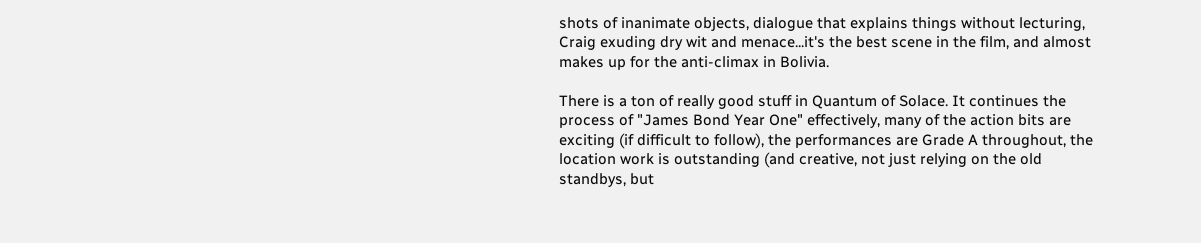shots of inanimate objects, dialogue that explains things without lecturing, Craig exuding dry wit and menace...it's the best scene in the film, and almost makes up for the anti-climax in Bolivia.

There is a ton of really good stuff in Quantum of Solace. It continues the process of "James Bond Year One" effectively, many of the action bits are exciting (if difficult to follow), the performances are Grade A throughout, the location work is outstanding (and creative, not just relying on the old standbys, but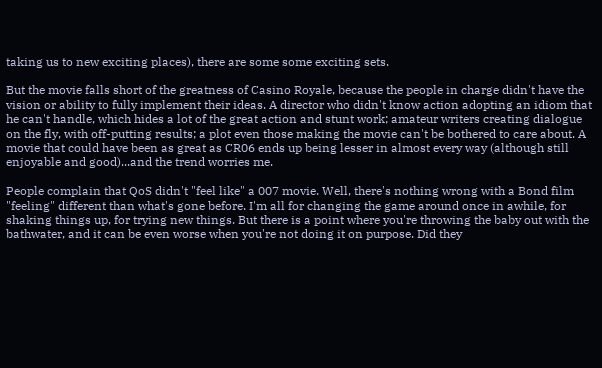taking us to new exciting places), there are some some exciting sets.

But the movie falls short of the greatness of Casino Royale, because the people in charge didn't have the vision or ability to fully implement their ideas. A director who didn't know action adopting an idiom that he can't handle, which hides a lot of the great action and stunt work; amateur writers creating dialogue on the fly, with off-putting results; a plot even those making the movie can't be bothered to care about. A movie that could have been as great as CR06 ends up being lesser in almost every way (although still enjoyable and good)...and the trend worries me.

People complain that QoS didn't "feel like" a 007 movie. Well, there's nothing wrong with a Bond film "feeling" different than what's gone before. I'm all for changing the game around once in awhile, for shaking things up, for trying new things. But there is a point where you're throwing the baby out with the bathwater, and it can be even worse when you're not doing it on purpose. Did they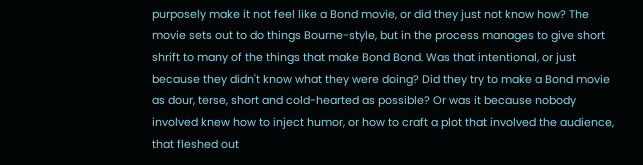purposely make it not feel like a Bond movie, or did they just not know how? The movie sets out to do things Bourne-style, but in the process manages to give short shrift to many of the things that make Bond Bond. Was that intentional, or just because they didn't know what they were doing? Did they try to make a Bond movie as dour, terse, short and cold-hearted as possible? Or was it because nobody involved knew how to inject humor, or how to craft a plot that involved the audience, that fleshed out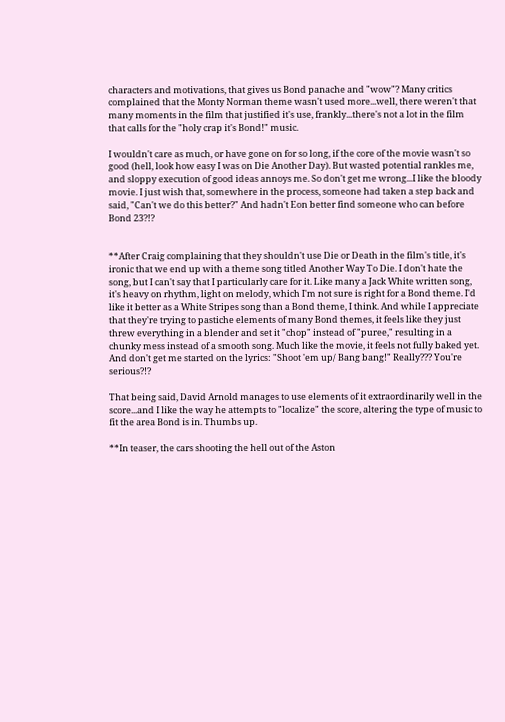characters and motivations, that gives us Bond panache and "wow"? Many critics complained that the Monty Norman theme wasn't used more...well, there weren't that many moments in the film that justified it's use, frankly...there's not a lot in the film that calls for the "holy crap it's Bond!" music.

I wouldn't care as much, or have gone on for so long, if the core of the movie wasn't so good (hell, look how easy I was on Die Another Day). But wasted potential rankles me, and sloppy execution of good ideas annoys me. So don't get me wrong...I like the bloody movie. I just wish that, somewhere in the process, someone had taken a step back and said, "Can't we do this better?" And hadn't Eon better find someone who can before Bond 23?!?


**After Craig complaining that they shouldn't use Die or Death in the film's title, it's ironic that we end up with a theme song titled Another Way To Die. I don't hate the song, but I can't say that I particularly care for it. Like many a Jack White written song, it's heavy on rhythm, light on melody, which I'm not sure is right for a Bond theme. I'd like it better as a White Stripes song than a Bond theme, I think. And while I appreciate that they're trying to pastiche elements of many Bond themes, it feels like they just threw everything in a blender and set it "chop" instead of "puree," resulting in a chunky mess instead of a smooth song. Much like the movie, it feels not fully baked yet. And don't get me started on the lyrics: "Shoot 'em up/ Bang bang!" Really??? You're serious?!?

That being said, David Arnold manages to use elements of it extraordinarily well in the score...and I like the way he attempts to "localize" the score, altering the type of music to fit the area Bond is in. Thumbs up.

**In teaser, the cars shooting the hell out of the Aston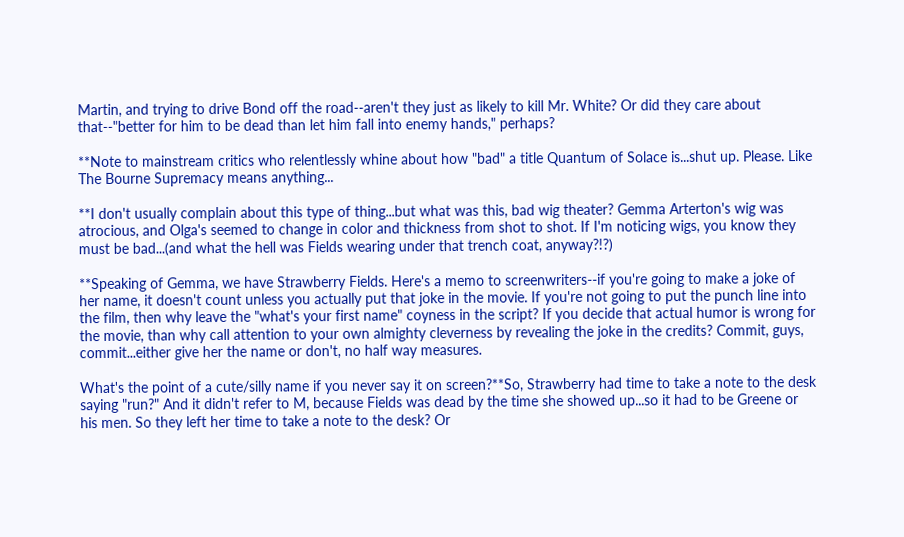Martin, and trying to drive Bond off the road--aren't they just as likely to kill Mr. White? Or did they care about that--"better for him to be dead than let him fall into enemy hands," perhaps?

**Note to mainstream critics who relentlessly whine about how "bad" a title Quantum of Solace is...shut up. Please. Like The Bourne Supremacy means anything...

**I don't usually complain about this type of thing...but what was this, bad wig theater? Gemma Arterton's wig was atrocious, and Olga's seemed to change in color and thickness from shot to shot. If I'm noticing wigs, you know they must be bad...(and what the hell was Fields wearing under that trench coat, anyway?!?)

**Speaking of Gemma, we have Strawberry Fields. Here's a memo to screenwriters--if you're going to make a joke of her name, it doesn't count unless you actually put that joke in the movie. If you're not going to put the punch line into the film, then why leave the "what's your first name" coyness in the script? If you decide that actual humor is wrong for the movie, than why call attention to your own almighty cleverness by revealing the joke in the credits? Commit, guys, commit...either give her the name or don't, no half way measures.

What's the point of a cute/silly name if you never say it on screen?**So, Strawberry had time to take a note to the desk saying "run?" And it didn't refer to M, because Fields was dead by the time she showed up...so it had to be Greene or his men. So they left her time to take a note to the desk? Or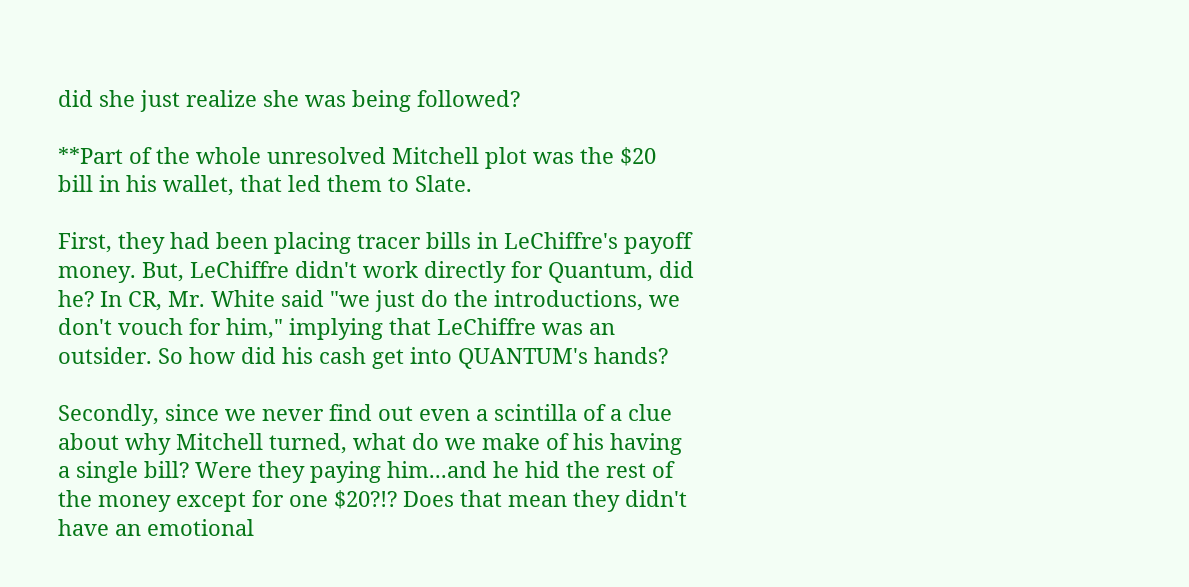did she just realize she was being followed?

**Part of the whole unresolved Mitchell plot was the $20 bill in his wallet, that led them to Slate.

First, they had been placing tracer bills in LeChiffre's payoff money. But, LeChiffre didn't work directly for Quantum, did he? In CR, Mr. White said "we just do the introductions, we don't vouch for him," implying that LeChiffre was an outsider. So how did his cash get into QUANTUM's hands?

Secondly, since we never find out even a scintilla of a clue about why Mitchell turned, what do we make of his having a single bill? Were they paying him...and he hid the rest of the money except for one $20?!? Does that mean they didn't have an emotional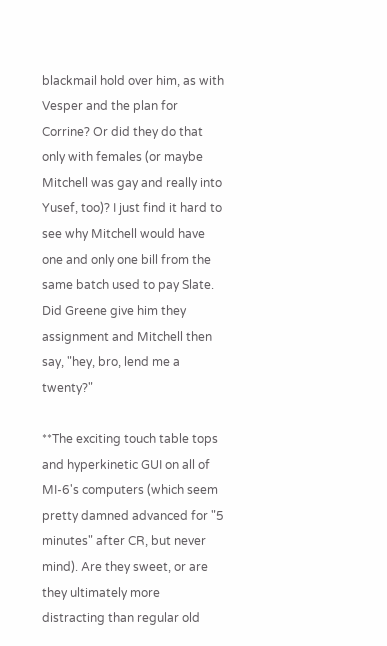blackmail hold over him, as with Vesper and the plan for Corrine? Or did they do that only with females (or maybe Mitchell was gay and really into Yusef, too)? I just find it hard to see why Mitchell would have one and only one bill from the same batch used to pay Slate. Did Greene give him they assignment and Mitchell then say, "hey, bro, lend me a twenty?"

**The exciting touch table tops and hyperkinetic GUI on all of MI-6's computers (which seem pretty damned advanced for "5 minutes" after CR, but never mind). Are they sweet, or are they ultimately more distracting than regular old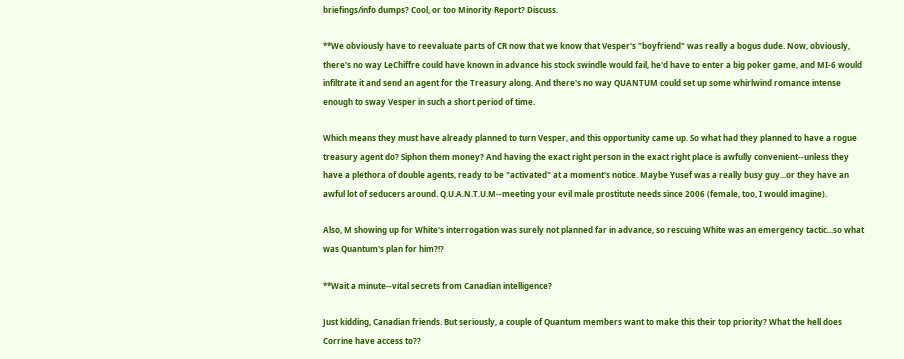briefings/info dumps? Cool, or too Minority Report? Discuss.

**We obviously have to reevaluate parts of CR now that we know that Vesper's "boyfriend" was really a bogus dude. Now, obviously, there's no way LeChiffre could have known in advance his stock swindle would fail, he'd have to enter a big poker game, and MI-6 would infiltrate it and send an agent for the Treasury along. And there's no way QUANTUM could set up some whirlwind romance intense enough to sway Vesper in such a short period of time.

Which means they must have already planned to turn Vesper, and this opportunity came up. So what had they planned to have a rogue treasury agent do? Siphon them money? And having the exact right person in the exact right place is awfully convenient--unless they have a plethora of double agents, ready to be "activated" at a moment's notice. Maybe Yusef was a really busy guy...or they have an awful lot of seducers around. Q.U.A.N.T.U.M--meeting your evil male prostitute needs since 2006 (female, too, I would imagine).

Also, M showing up for White's interrogation was surely not planned far in advance, so rescuing White was an emergency tactic...so what was Quantum's plan for him?!?

**Wait a minute--vital secrets from Canadian intelligence?

Just kidding, Canadian friends. But seriously, a couple of Quantum members want to make this their top priority? What the hell does Corrine have access to??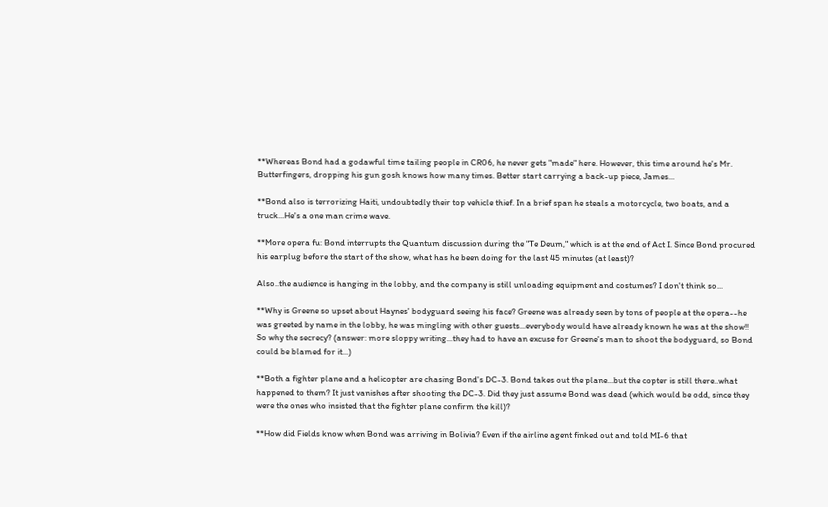**Whereas Bond had a godawful time tailing people in CR06, he never gets "made" here. However, this time around he's Mr. Butterfingers, dropping his gun gosh knows how many times. Better start carrying a back-up piece, James...

**Bond also is terrorizing Haiti, undoubtedly their top vehicle thief. In a brief span he steals a motorcycle, two boats, and a truck...He's a one man crime wave.

**More opera fu: Bond interrupts the Quantum discussion during the "Te Deum," which is at the end of Act I. Since Bond procured his earplug before the start of the show, what has he been doing for the last 45 minutes (at least)?

Also..the audience is hanging in the lobby, and the company is still unloading equipment and costumes? I don't think so...

**Why is Greene so upset about Haynes' bodyguard seeing his face? Greene was already seen by tons of people at the opera--he was greeted by name in the lobby, he was mingling with other guests...everybody would have already known he was at the show!! So why the secrecy? (answer: more sloppy writing...they had to have an excuse for Greene's man to shoot the bodyguard, so Bond could be blamed for it...)

**Both a fighter plane and a helicopter are chasing Bond's DC-3. Bond takes out the plane...but the copter is still there..what happened to them? It just vanishes after shooting the DC-3. Did they just assume Bond was dead (which would be odd, since they were the ones who insisted that the fighter plane confirm the kill)?

**How did Fields know when Bond was arriving in Bolivia? Even if the airline agent finked out and told MI-6 that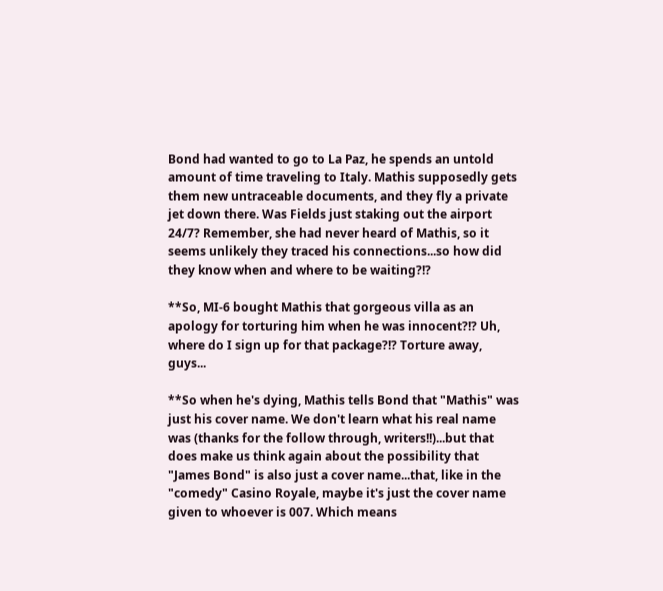Bond had wanted to go to La Paz, he spends an untold amount of time traveling to Italy. Mathis supposedly gets them new untraceable documents, and they fly a private jet down there. Was Fields just staking out the airport 24/7? Remember, she had never heard of Mathis, so it seems unlikely they traced his connections...so how did they know when and where to be waiting?!?

**So, MI-6 bought Mathis that gorgeous villa as an apology for torturing him when he was innocent?!? Uh, where do I sign up for that package?!? Torture away, guys...

**So when he's dying, Mathis tells Bond that "Mathis" was just his cover name. We don't learn what his real name was (thanks for the follow through, writers!!)...but that does make us think again about the possibility that "James Bond" is also just a cover name...that, like in the "comedy" Casino Royale, maybe it's just the cover name given to whoever is 007. Which means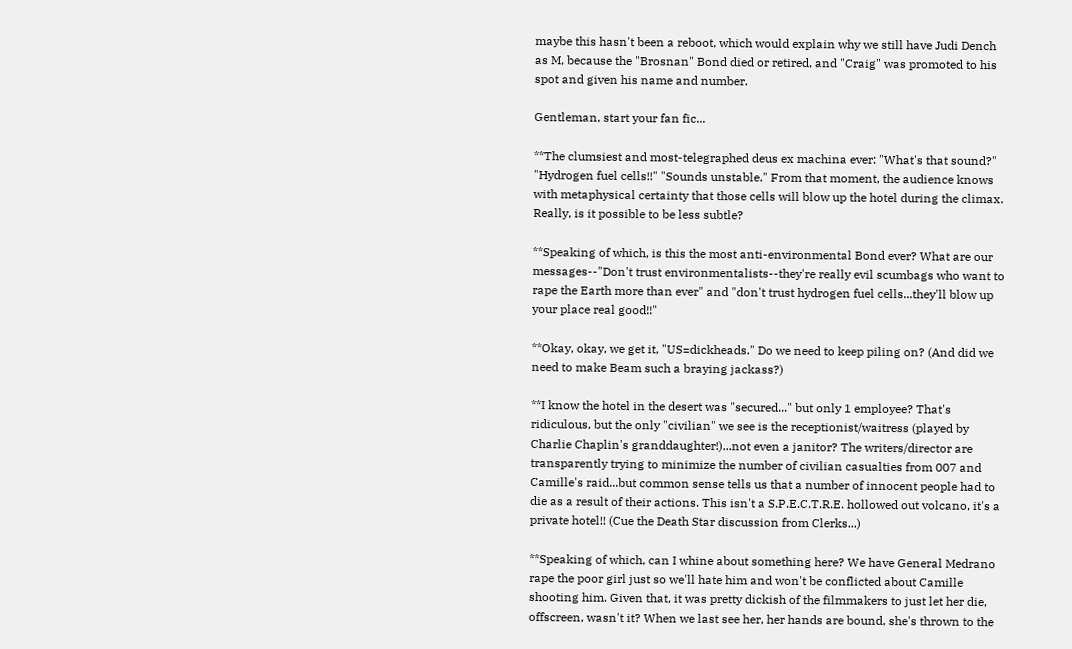maybe this hasn't been a reboot, which would explain why we still have Judi Dench as M, because the "Brosnan" Bond died or retired, and "Craig" was promoted to his spot and given his name and number.

Gentleman, start your fan fic...

**The clumsiest and most-telegraphed deus ex machina ever: "What's that sound?" "Hydrogen fuel cells!!" "Sounds unstable." From that moment, the audience knows with metaphysical certainty that those cells will blow up the hotel during the climax. Really, is it possible to be less subtle?

**Speaking of which, is this the most anti-environmental Bond ever? What are our messages--"Don't trust environmentalists--they're really evil scumbags who want to rape the Earth more than ever" and "don't trust hydrogen fuel cells...they'll blow up your place real good!!"

**Okay, okay, we get it, "US=dickheads." Do we need to keep piling on? (And did we need to make Beam such a braying jackass?)

**I know the hotel in the desert was "secured..." but only 1 employee? That's ridiculous, but the only "civilian" we see is the receptionist/waitress (played by Charlie Chaplin's granddaughter!)...not even a janitor? The writers/director are transparently trying to minimize the number of civilian casualties from 007 and Camille's raid...but common sense tells us that a number of innocent people had to die as a result of their actions. This isn't a S.P.E.C.T.R.E. hollowed out volcano, it's a private hotel!! (Cue the Death Star discussion from Clerks...)

**Speaking of which, can I whine about something here? We have General Medrano rape the poor girl just so we'll hate him and won't be conflicted about Camille shooting him. Given that, it was pretty dickish of the filmmakers to just let her die, offscreen, wasn't it? When we last see her, her hands are bound, she's thrown to the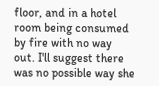floor, and in a hotel room being consumed by fire with no way out. I'll suggest there was no possible way she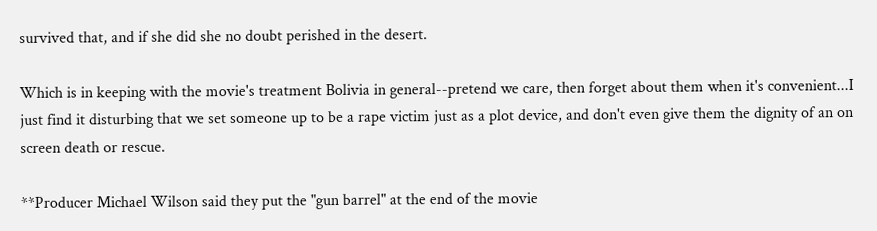survived that, and if she did she no doubt perished in the desert.

Which is in keeping with the movie's treatment Bolivia in general--pretend we care, then forget about them when it's convenient...I just find it disturbing that we set someone up to be a rape victim just as a plot device, and don't even give them the dignity of an on screen death or rescue.

**Producer Michael Wilson said they put the "gun barrel" at the end of the movie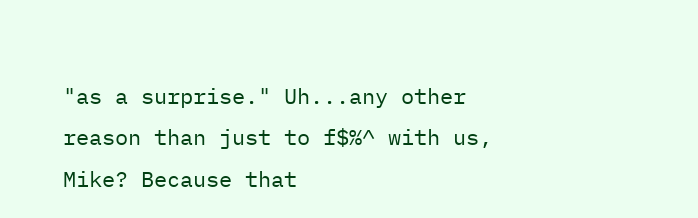"as a surprise." Uh...any other reason than just to f$%^ with us, Mike? Because that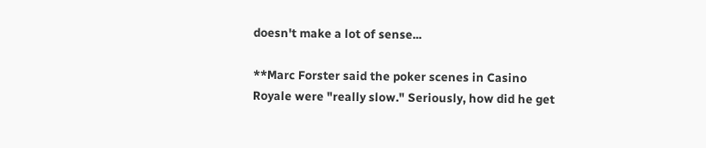doesn't make a lot of sense...

**Marc Forster said the poker scenes in Casino Royale were "really slow." Seriously, how did he get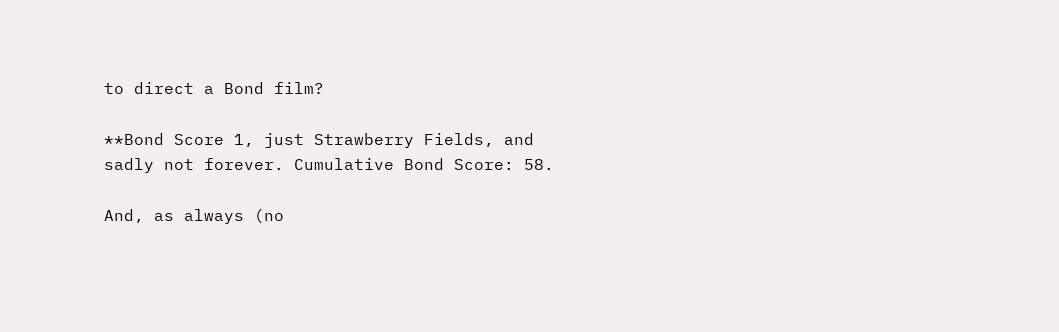to direct a Bond film?

**Bond Score 1, just Strawberry Fields, and sadly not forever. Cumulative Bond Score: 58.

And, as always (no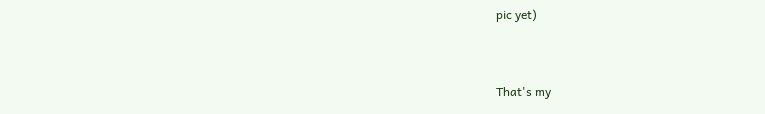pic yet)


That's my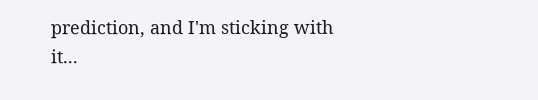prediction, and I'm sticking with it...